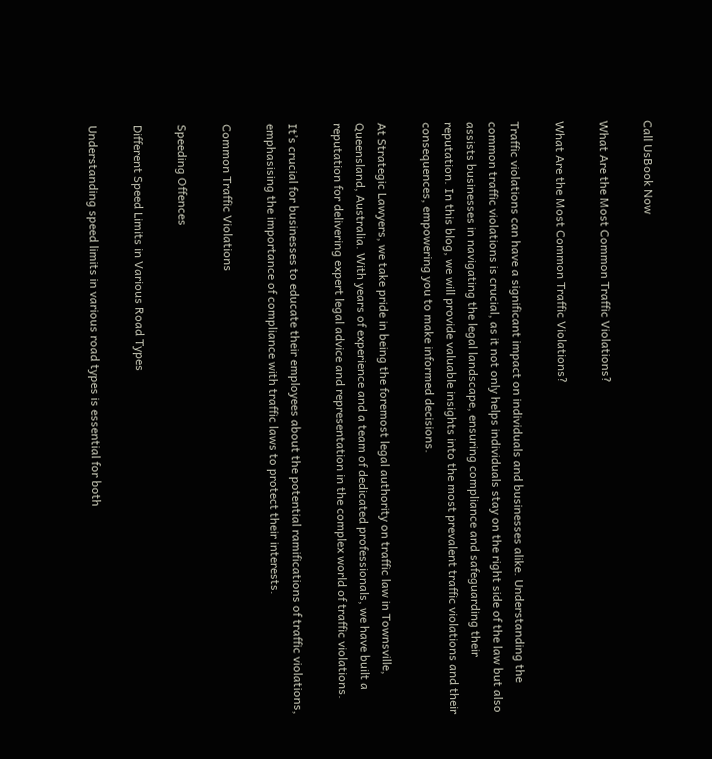Call UsBook Now

What Are the Most Common Traffic Violations?

What Are the Most Common Traffic Violations?

Traffic violations can have a significant impact on individuals and businesses alike. Understanding the common traffic violations is crucial, as it not only helps individuals stay on the right side of the law but also assists businesses in navigating the legal landscape, ensuring compliance and safeguarding their reputation. In this blog, we will provide valuable insights into the most prevalent traffic violations and their consequences, empowering you to make informed decisions.

At Strategic Lawyers, we take pride in being the foremost legal authority on traffic law in Townsville, Queensland, Australia. With years of experience and a team of dedicated professionals, we have built a reputation for delivering expert legal advice and representation in the complex world of traffic violations.

It’s crucial for businesses to educate their employees about the potential ramifications of traffic violations, emphasising the importance of compliance with traffic laws to protect their interests.

Common Traffic Violations

Speeding Offences

Different Speed Limits in Various Road Types

Understanding speed limits in various road types is essential for both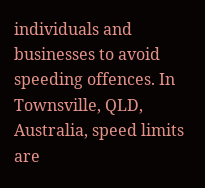individuals and businesses to avoid speeding offences. In Townsville, QLD, Australia, speed limits are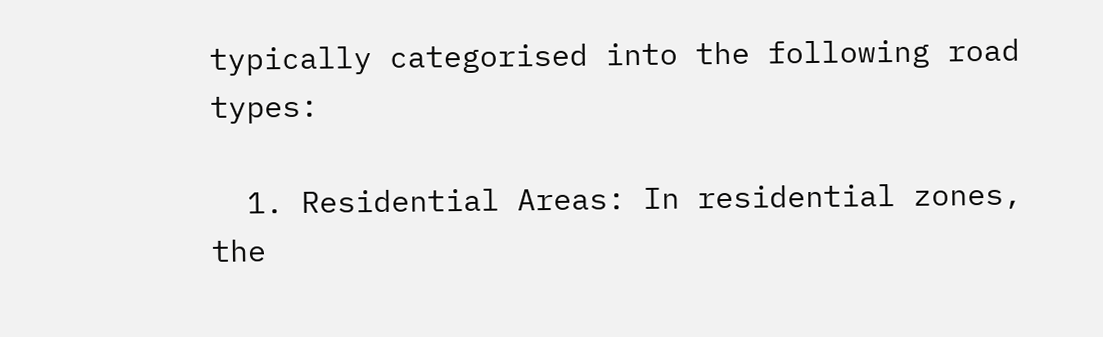typically categorised into the following road types:

  1. Residential Areas: In residential zones, the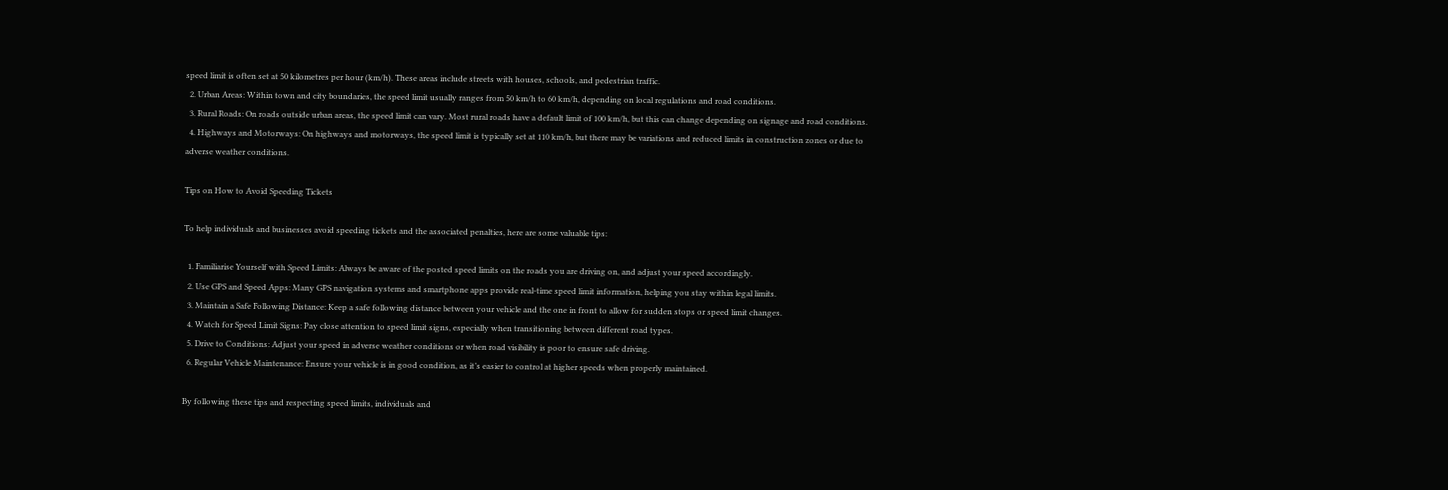speed limit is often set at 50 kilometres per hour (km/h). These areas include streets with houses, schools, and pedestrian traffic.
  2. Urban Areas: Within town and city boundaries, the speed limit usually ranges from 50 km/h to 60 km/h, depending on local regulations and road conditions.
  3. Rural Roads: On roads outside urban areas, the speed limit can vary. Most rural roads have a default limit of 100 km/h, but this can change depending on signage and road conditions.
  4. Highways and Motorways: On highways and motorways, the speed limit is typically set at 110 km/h, but there may be variations and reduced limits in construction zones or due to adverse weather conditions.

Tips on How to Avoid Speeding Tickets

To help individuals and businesses avoid speeding tickets and the associated penalties, here are some valuable tips:

  1. Familiarise Yourself with Speed Limits: Always be aware of the posted speed limits on the roads you are driving on, and adjust your speed accordingly.
  2. Use GPS and Speed Apps: Many GPS navigation systems and smartphone apps provide real-time speed limit information, helping you stay within legal limits.
  3. Maintain a Safe Following Distance: Keep a safe following distance between your vehicle and the one in front to allow for sudden stops or speed limit changes.
  4. Watch for Speed Limit Signs: Pay close attention to speed limit signs, especially when transitioning between different road types.
  5. Drive to Conditions: Adjust your speed in adverse weather conditions or when road visibility is poor to ensure safe driving.
  6. Regular Vehicle Maintenance: Ensure your vehicle is in good condition, as it’s easier to control at higher speeds when properly maintained.

By following these tips and respecting speed limits, individuals and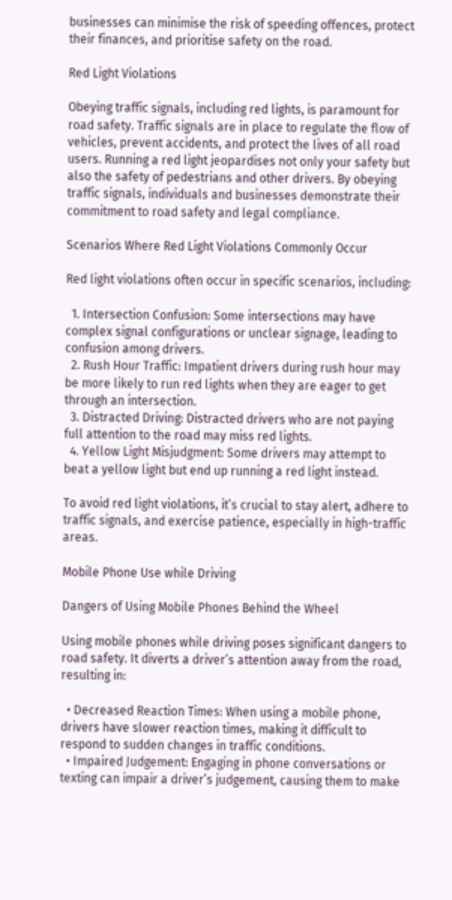businesses can minimise the risk of speeding offences, protect their finances, and prioritise safety on the road.

Red Light Violations

Obeying traffic signals, including red lights, is paramount for road safety. Traffic signals are in place to regulate the flow of vehicles, prevent accidents, and protect the lives of all road users. Running a red light jeopardises not only your safety but also the safety of pedestrians and other drivers. By obeying traffic signals, individuals and businesses demonstrate their commitment to road safety and legal compliance.

Scenarios Where Red Light Violations Commonly Occur

Red light violations often occur in specific scenarios, including:

  1. Intersection Confusion: Some intersections may have complex signal configurations or unclear signage, leading to confusion among drivers.
  2. Rush Hour Traffic: Impatient drivers during rush hour may be more likely to run red lights when they are eager to get through an intersection.
  3. Distracted Driving: Distracted drivers who are not paying full attention to the road may miss red lights.
  4. Yellow Light Misjudgment: Some drivers may attempt to beat a yellow light but end up running a red light instead.

To avoid red light violations, it’s crucial to stay alert, adhere to traffic signals, and exercise patience, especially in high-traffic areas.

Mobile Phone Use while Driving

Dangers of Using Mobile Phones Behind the Wheel

Using mobile phones while driving poses significant dangers to road safety. It diverts a driver’s attention away from the road, resulting in:

  • Decreased Reaction Times: When using a mobile phone, drivers have slower reaction times, making it difficult to respond to sudden changes in traffic conditions.
  • Impaired Judgement: Engaging in phone conversations or texting can impair a driver’s judgement, causing them to make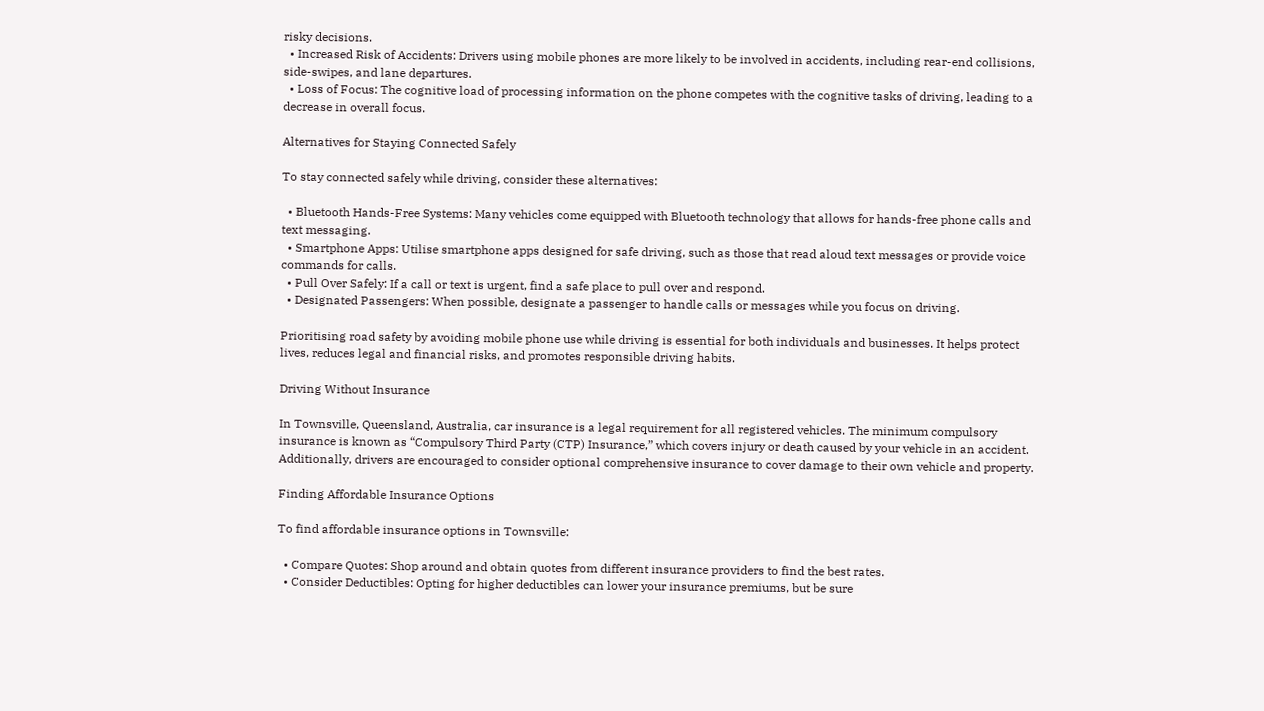risky decisions.
  • Increased Risk of Accidents: Drivers using mobile phones are more likely to be involved in accidents, including rear-end collisions, side-swipes, and lane departures.
  • Loss of Focus: The cognitive load of processing information on the phone competes with the cognitive tasks of driving, leading to a decrease in overall focus.

Alternatives for Staying Connected Safely

To stay connected safely while driving, consider these alternatives:

  • Bluetooth Hands-Free Systems: Many vehicles come equipped with Bluetooth technology that allows for hands-free phone calls and text messaging.
  • Smartphone Apps: Utilise smartphone apps designed for safe driving, such as those that read aloud text messages or provide voice commands for calls.
  • Pull Over Safely: If a call or text is urgent, find a safe place to pull over and respond.
  • Designated Passengers: When possible, designate a passenger to handle calls or messages while you focus on driving.

Prioritising road safety by avoiding mobile phone use while driving is essential for both individuals and businesses. It helps protect lives, reduces legal and financial risks, and promotes responsible driving habits.

Driving Without Insurance

In Townsville, Queensland, Australia, car insurance is a legal requirement for all registered vehicles. The minimum compulsory insurance is known as “Compulsory Third Party (CTP) Insurance,” which covers injury or death caused by your vehicle in an accident. Additionally, drivers are encouraged to consider optional comprehensive insurance to cover damage to their own vehicle and property.

Finding Affordable Insurance Options

To find affordable insurance options in Townsville:

  • Compare Quotes: Shop around and obtain quotes from different insurance providers to find the best rates.
  • Consider Deductibles: Opting for higher deductibles can lower your insurance premiums, but be sure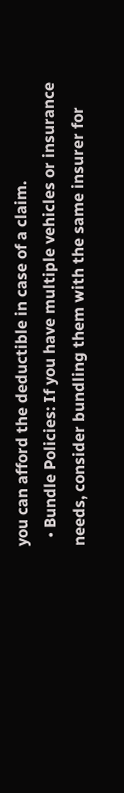you can afford the deductible in case of a claim.
  • Bundle Policies: If you have multiple vehicles or insurance needs, consider bundling them with the same insurer for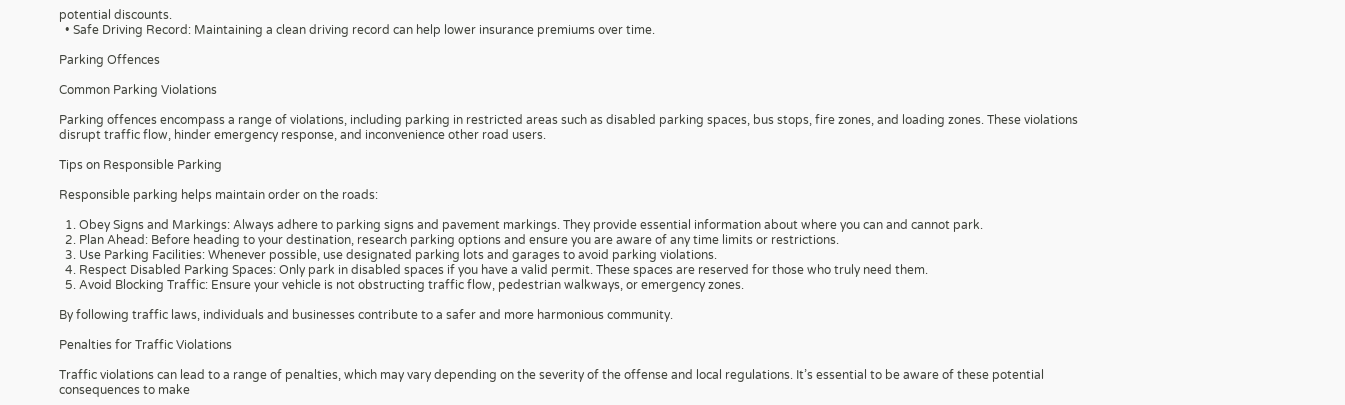potential discounts.
  • Safe Driving Record: Maintaining a clean driving record can help lower insurance premiums over time.

Parking Offences

Common Parking Violations

Parking offences encompass a range of violations, including parking in restricted areas such as disabled parking spaces, bus stops, fire zones, and loading zones. These violations disrupt traffic flow, hinder emergency response, and inconvenience other road users.

Tips on Responsible Parking

Responsible parking helps maintain order on the roads:

  1. Obey Signs and Markings: Always adhere to parking signs and pavement markings. They provide essential information about where you can and cannot park.
  2. Plan Ahead: Before heading to your destination, research parking options and ensure you are aware of any time limits or restrictions.
  3. Use Parking Facilities: Whenever possible, use designated parking lots and garages to avoid parking violations.
  4. Respect Disabled Parking Spaces: Only park in disabled spaces if you have a valid permit. These spaces are reserved for those who truly need them.
  5. Avoid Blocking Traffic: Ensure your vehicle is not obstructing traffic flow, pedestrian walkways, or emergency zones.

By following traffic laws, individuals and businesses contribute to a safer and more harmonious community.

Penalties for Traffic Violations

Traffic violations can lead to a range of penalties, which may vary depending on the severity of the offense and local regulations. It’s essential to be aware of these potential consequences to make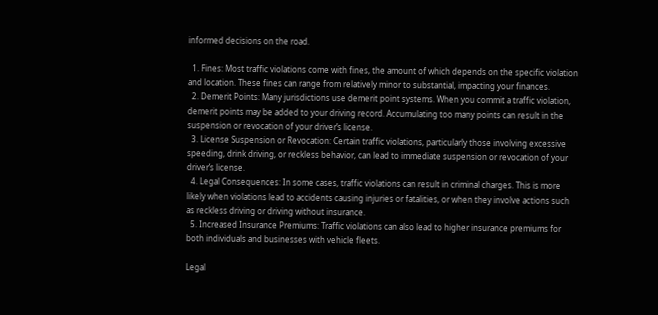informed decisions on the road.

  1. Fines: Most traffic violations come with fines, the amount of which depends on the specific violation and location. These fines can range from relatively minor to substantial, impacting your finances.
  2. Demerit Points: Many jurisdictions use demerit point systems. When you commit a traffic violation, demerit points may be added to your driving record. Accumulating too many points can result in the suspension or revocation of your driver’s license.
  3. License Suspension or Revocation: Certain traffic violations, particularly those involving excessive speeding, drink driving, or reckless behavior, can lead to immediate suspension or revocation of your driver’s license.
  4. Legal Consequences: In some cases, traffic violations can result in criminal charges. This is more likely when violations lead to accidents causing injuries or fatalities, or when they involve actions such as reckless driving or driving without insurance.
  5. Increased Insurance Premiums: Traffic violations can also lead to higher insurance premiums for both individuals and businesses with vehicle fleets.

Legal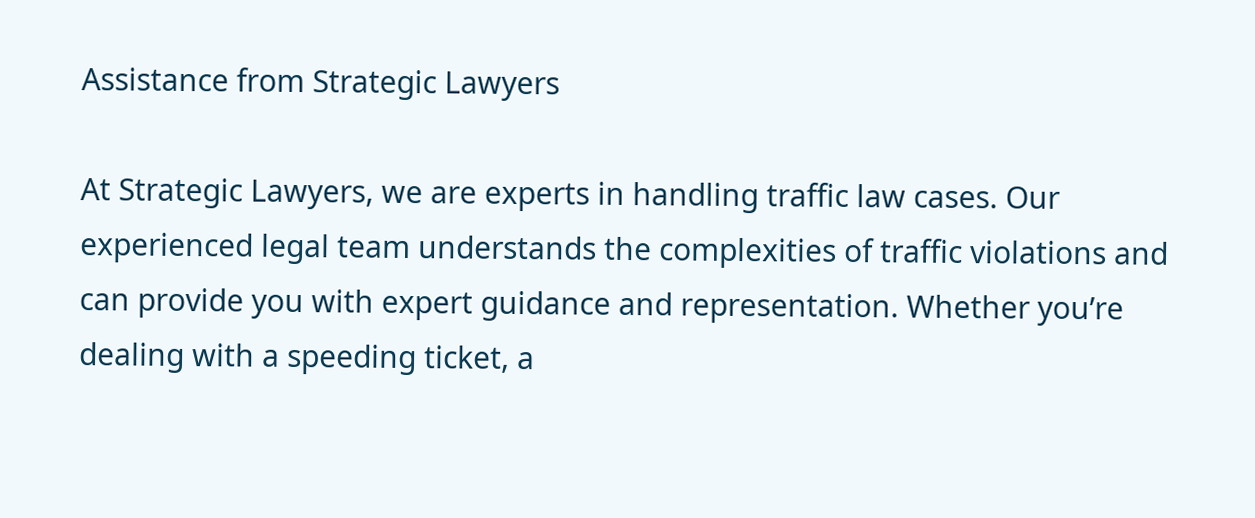Assistance from Strategic Lawyers

At Strategic Lawyers, we are experts in handling traffic law cases. Our experienced legal team understands the complexities of traffic violations and can provide you with expert guidance and representation. Whether you’re dealing with a speeding ticket, a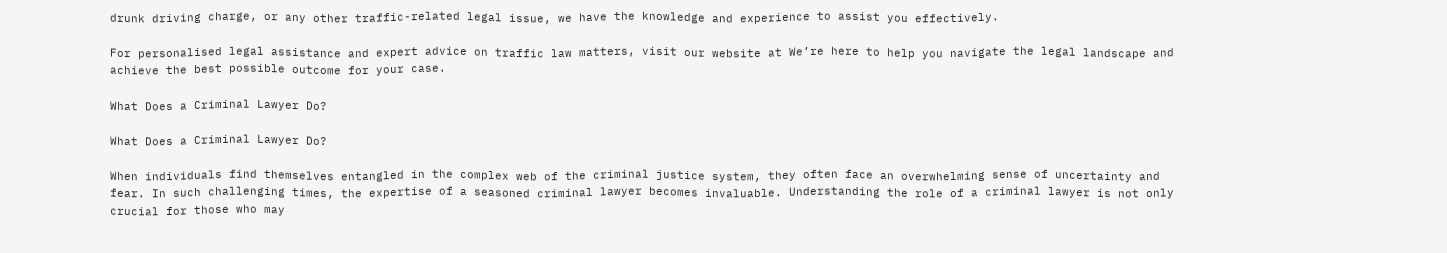drunk driving charge, or any other traffic-related legal issue, we have the knowledge and experience to assist you effectively.

For personalised legal assistance and expert advice on traffic law matters, visit our website at We’re here to help you navigate the legal landscape and achieve the best possible outcome for your case.

What Does a Criminal Lawyer Do?

What Does a Criminal Lawyer Do?

When individuals find themselves entangled in the complex web of the criminal justice system, they often face an overwhelming sense of uncertainty and fear. In such challenging times, the expertise of a seasoned criminal lawyer becomes invaluable. Understanding the role of a criminal lawyer is not only crucial for those who may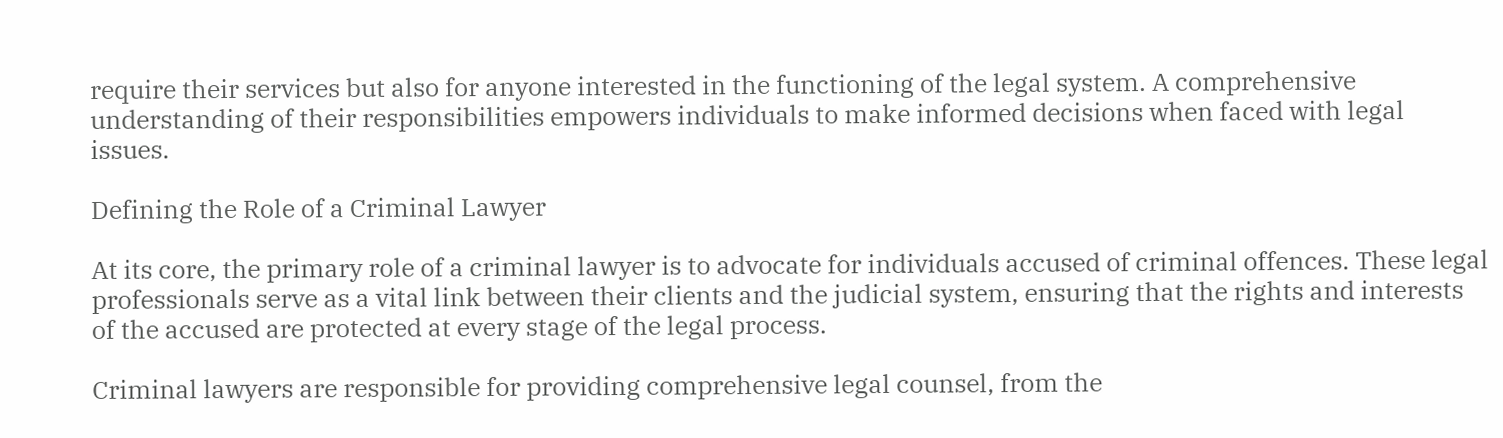require their services but also for anyone interested in the functioning of the legal system. A comprehensive understanding of their responsibilities empowers individuals to make informed decisions when faced with legal issues.

Defining the Role of a Criminal Lawyer

At its core, the primary role of a criminal lawyer is to advocate for individuals accused of criminal offences. These legal professionals serve as a vital link between their clients and the judicial system, ensuring that the rights and interests of the accused are protected at every stage of the legal process.

Criminal lawyers are responsible for providing comprehensive legal counsel, from the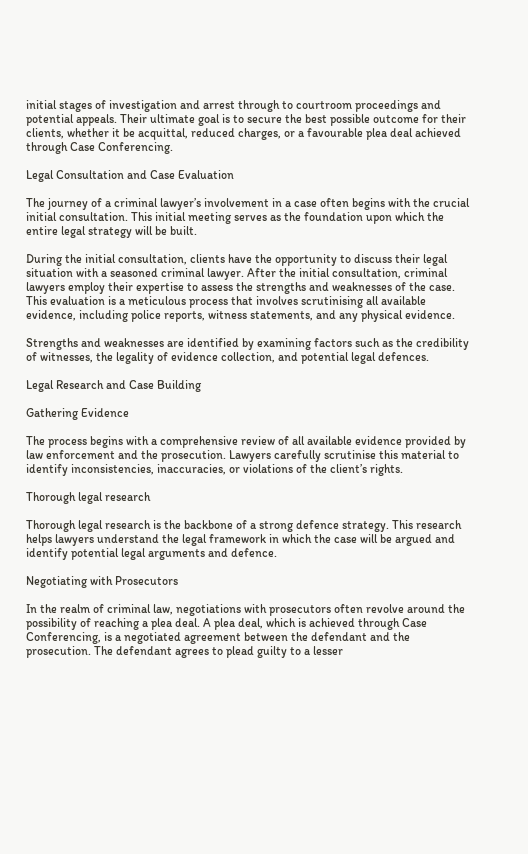initial stages of investigation and arrest through to courtroom proceedings and potential appeals. Their ultimate goal is to secure the best possible outcome for their clients, whether it be acquittal, reduced charges, or a favourable plea deal achieved through Case Conferencing.

Legal Consultation and Case Evaluation

The journey of a criminal lawyer’s involvement in a case often begins with the crucial initial consultation. This initial meeting serves as the foundation upon which the entire legal strategy will be built.

During the initial consultation, clients have the opportunity to discuss their legal situation with a seasoned criminal lawyer. After the initial consultation, criminal lawyers employ their expertise to assess the strengths and weaknesses of the case. This evaluation is a meticulous process that involves scrutinising all available evidence, including police reports, witness statements, and any physical evidence.

Strengths and weaknesses are identified by examining factors such as the credibility of witnesses, the legality of evidence collection, and potential legal defences.

Legal Research and Case Building

Gathering Evidence

The process begins with a comprehensive review of all available evidence provided by law enforcement and the prosecution. Lawyers carefully scrutinise this material to identify inconsistencies, inaccuracies, or violations of the client’s rights.

Thorough legal research

Thorough legal research is the backbone of a strong defence strategy. This research helps lawyers understand the legal framework in which the case will be argued and identify potential legal arguments and defence.

Negotiating with Prosecutors

In the realm of criminal law, negotiations with prosecutors often revolve around the possibility of reaching a plea deal. A plea deal, which is achieved through Case Conferencing, is a negotiated agreement between the defendant and the prosecution. The defendant agrees to plead guilty to a lesser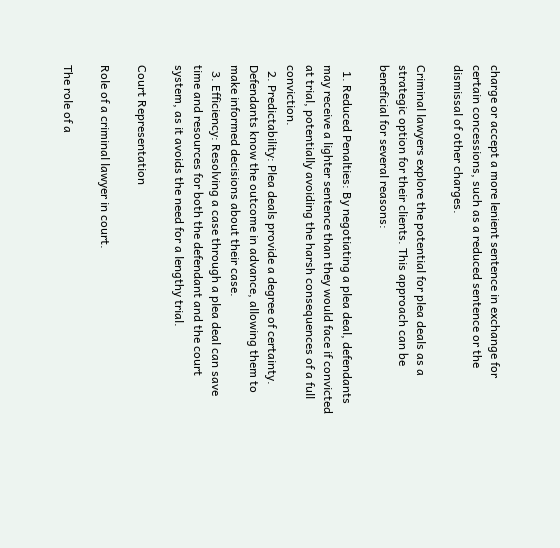charge or accept a more lenient sentence in exchange for certain concessions, such as a reduced sentence or the dismissal of other charges.

Criminal lawyers explore the potential for plea deals as a strategic option for their clients. This approach can be beneficial for several reasons:

  1. Reduced Penalties: By negotiating a plea deal, defendants may receive a lighter sentence than they would face if convicted at trial, potentially avoiding the harsh consequences of a full conviction.
  2. Predictability: Plea deals provide a degree of certainty. Defendants know the outcome in advance, allowing them to make informed decisions about their case.
  3. Efficiency: Resolving a case through a plea deal can save time and resources for both the defendant and the court system, as it avoids the need for a lengthy trial.

Court Representation

Role of a criminal lawyer in court.

The role of a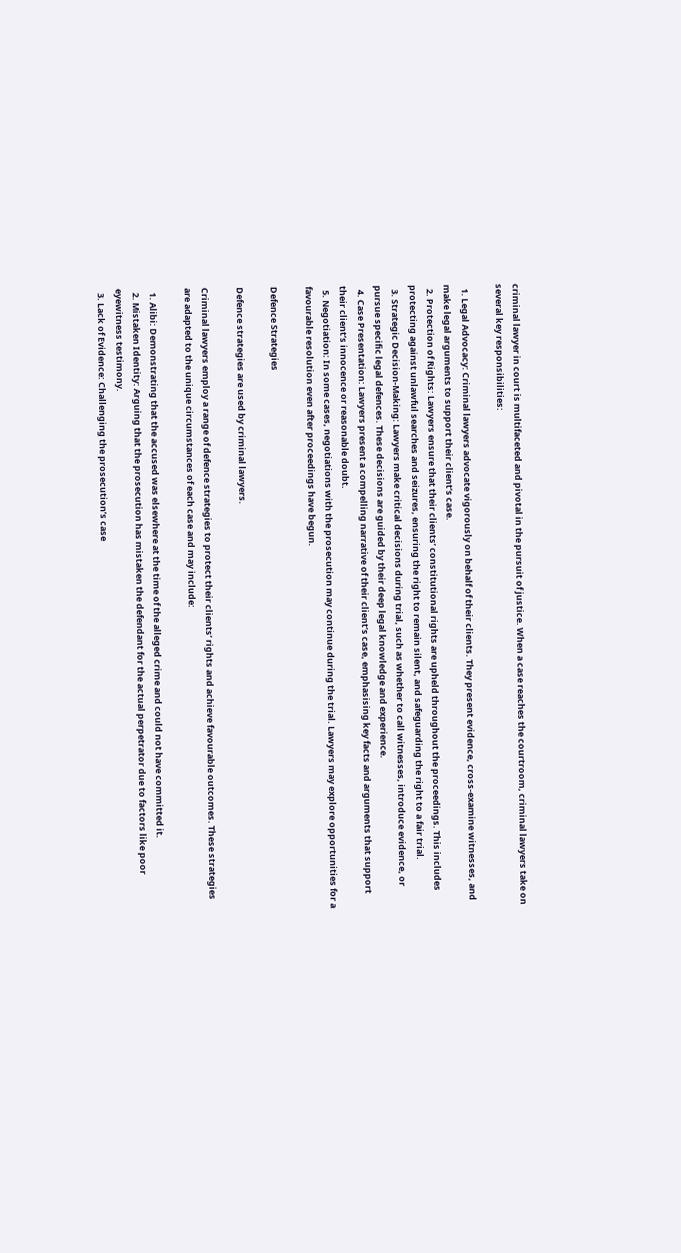criminal lawyer in court is multifaceted and pivotal in the pursuit of justice. When a case reaches the courtroom, criminal lawyers take on several key responsibilities:

  1. Legal Advocacy: Criminal lawyers advocate vigorously on behalf of their clients. They present evidence, cross-examine witnesses, and make legal arguments to support their client’s case.
  2. Protection of Rights: Lawyers ensure that their clients’ constitutional rights are upheld throughout the proceedings. This includes protecting against unlawful searches and seizures, ensuring the right to remain silent, and safeguarding the right to a fair trial.
  3. Strategic Decision-Making: Lawyers make critical decisions during trial, such as whether to call witnesses, introduce evidence, or pursue specific legal defences. These decisions are guided by their deep legal knowledge and experience.
  4. Case Presentation: Lawyers present a compelling narrative of their client’s case, emphasising key facts and arguments that support their client’s innocence or reasonable doubt.
  5. Negotiation: In some cases, negotiations with the prosecution may continue during the trial. Lawyers may explore opportunities for a favourable resolution even after proceedings have begun.

Defence Strategies

Defence strategies are used by criminal lawyers.

Criminal lawyers employ a range of defence strategies to protect their clients’ rights and achieve favourable outcomes. These strategies are adapted to the unique circumstances of each case and may include:

  1. Alibi: Demonstrating that the accused was elsewhere at the time of the alleged crime and could not have committed it.
  2. Mistaken Identity: Arguing that the prosecution has mistaken the defendant for the actual perpetrator due to factors like poor eyewitness testimony.
  3. Lack of Evidence: Challenging the prosecution’s case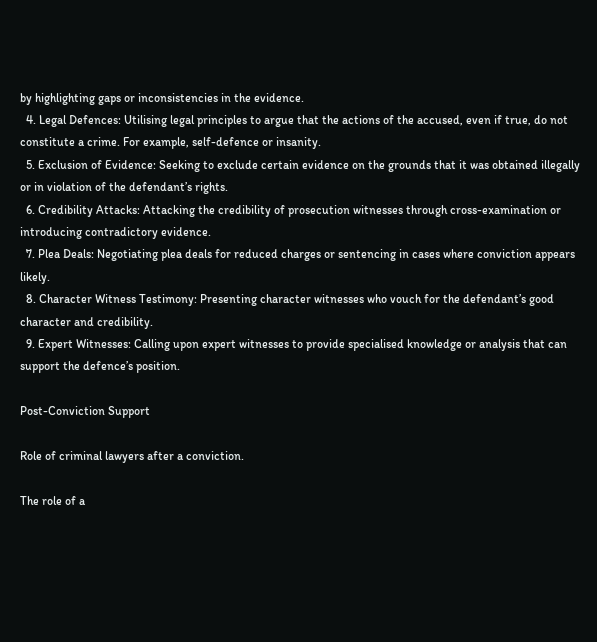by highlighting gaps or inconsistencies in the evidence.
  4. Legal Defences: Utilising legal principles to argue that the actions of the accused, even if true, do not constitute a crime. For example, self-defence or insanity.
  5. Exclusion of Evidence: Seeking to exclude certain evidence on the grounds that it was obtained illegally or in violation of the defendant’s rights.
  6. Credibility Attacks: Attacking the credibility of prosecution witnesses through cross-examination or introducing contradictory evidence.
  7. Plea Deals: Negotiating plea deals for reduced charges or sentencing in cases where conviction appears likely.
  8. Character Witness Testimony: Presenting character witnesses who vouch for the defendant’s good character and credibility.
  9. Expert Witnesses: Calling upon expert witnesses to provide specialised knowledge or analysis that can support the defence’s position.

Post-Conviction Support

Role of criminal lawyers after a conviction.

The role of a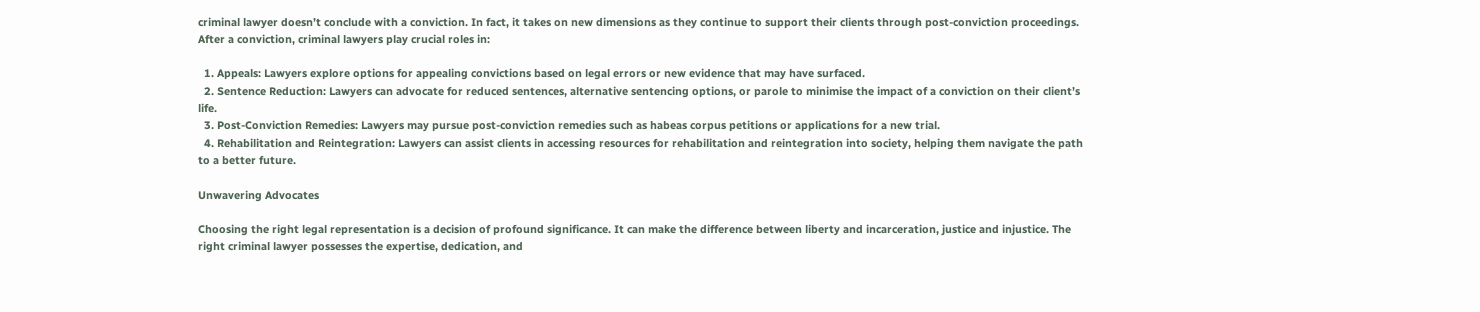criminal lawyer doesn’t conclude with a conviction. In fact, it takes on new dimensions as they continue to support their clients through post-conviction proceedings. After a conviction, criminal lawyers play crucial roles in:

  1. Appeals: Lawyers explore options for appealing convictions based on legal errors or new evidence that may have surfaced.
  2. Sentence Reduction: Lawyers can advocate for reduced sentences, alternative sentencing options, or parole to minimise the impact of a conviction on their client’s life.
  3. Post-Conviction Remedies: Lawyers may pursue post-conviction remedies such as habeas corpus petitions or applications for a new trial.
  4. Rehabilitation and Reintegration: Lawyers can assist clients in accessing resources for rehabilitation and reintegration into society, helping them navigate the path to a better future.

Unwavering Advocates

Choosing the right legal representation is a decision of profound significance. It can make the difference between liberty and incarceration, justice and injustice. The right criminal lawyer possesses the expertise, dedication, and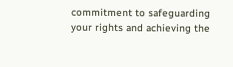commitment to safeguarding your rights and achieving the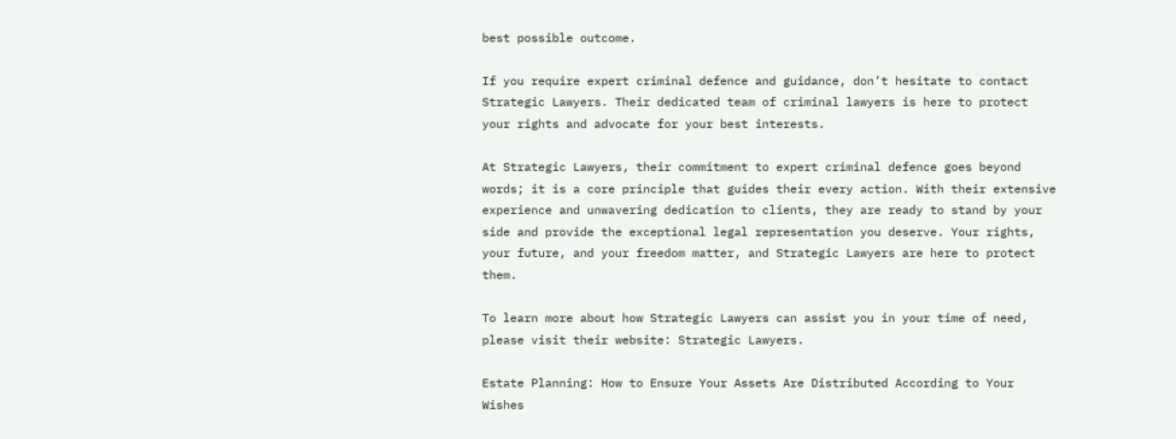best possible outcome.

If you require expert criminal defence and guidance, don’t hesitate to contact Strategic Lawyers. Their dedicated team of criminal lawyers is here to protect your rights and advocate for your best interests.

At Strategic Lawyers, their commitment to expert criminal defence goes beyond words; it is a core principle that guides their every action. With their extensive experience and unwavering dedication to clients, they are ready to stand by your side and provide the exceptional legal representation you deserve. Your rights, your future, and your freedom matter, and Strategic Lawyers are here to protect them.

To learn more about how Strategic Lawyers can assist you in your time of need, please visit their website: Strategic Lawyers.

Estate Planning: How to Ensure Your Assets Are Distributed According to Your Wishes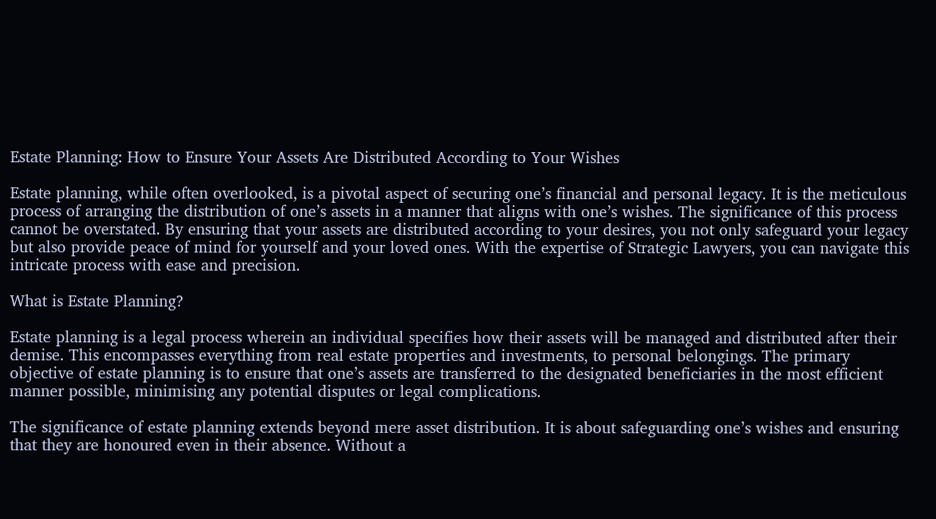Estate Planning: How to Ensure Your Assets Are Distributed According to Your Wishes

Estate planning, while often overlooked, is a pivotal aspect of securing one’s financial and personal legacy. It is the meticulous process of arranging the distribution of one’s assets in a manner that aligns with one’s wishes. The significance of this process cannot be overstated. By ensuring that your assets are distributed according to your desires, you not only safeguard your legacy but also provide peace of mind for yourself and your loved ones. With the expertise of Strategic Lawyers, you can navigate this intricate process with ease and precision.

What is Estate Planning?

Estate planning is a legal process wherein an individual specifies how their assets will be managed and distributed after their demise. This encompasses everything from real estate properties and investments, to personal belongings. The primary objective of estate planning is to ensure that one’s assets are transferred to the designated beneficiaries in the most efficient manner possible, minimising any potential disputes or legal complications.

The significance of estate planning extends beyond mere asset distribution. It is about safeguarding one’s wishes and ensuring that they are honoured even in their absence. Without a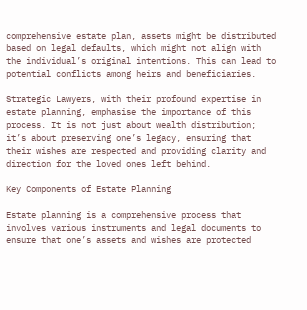comprehensive estate plan, assets might be distributed based on legal defaults, which might not align with the individual’s original intentions. This can lead to potential conflicts among heirs and beneficiaries.

Strategic Lawyers, with their profound expertise in estate planning, emphasise the importance of this process. It is not just about wealth distribution; it’s about preserving one’s legacy, ensuring that their wishes are respected and providing clarity and direction for the loved ones left behind.

Key Components of Estate Planning

Estate planning is a comprehensive process that involves various instruments and legal documents to ensure that one’s assets and wishes are protected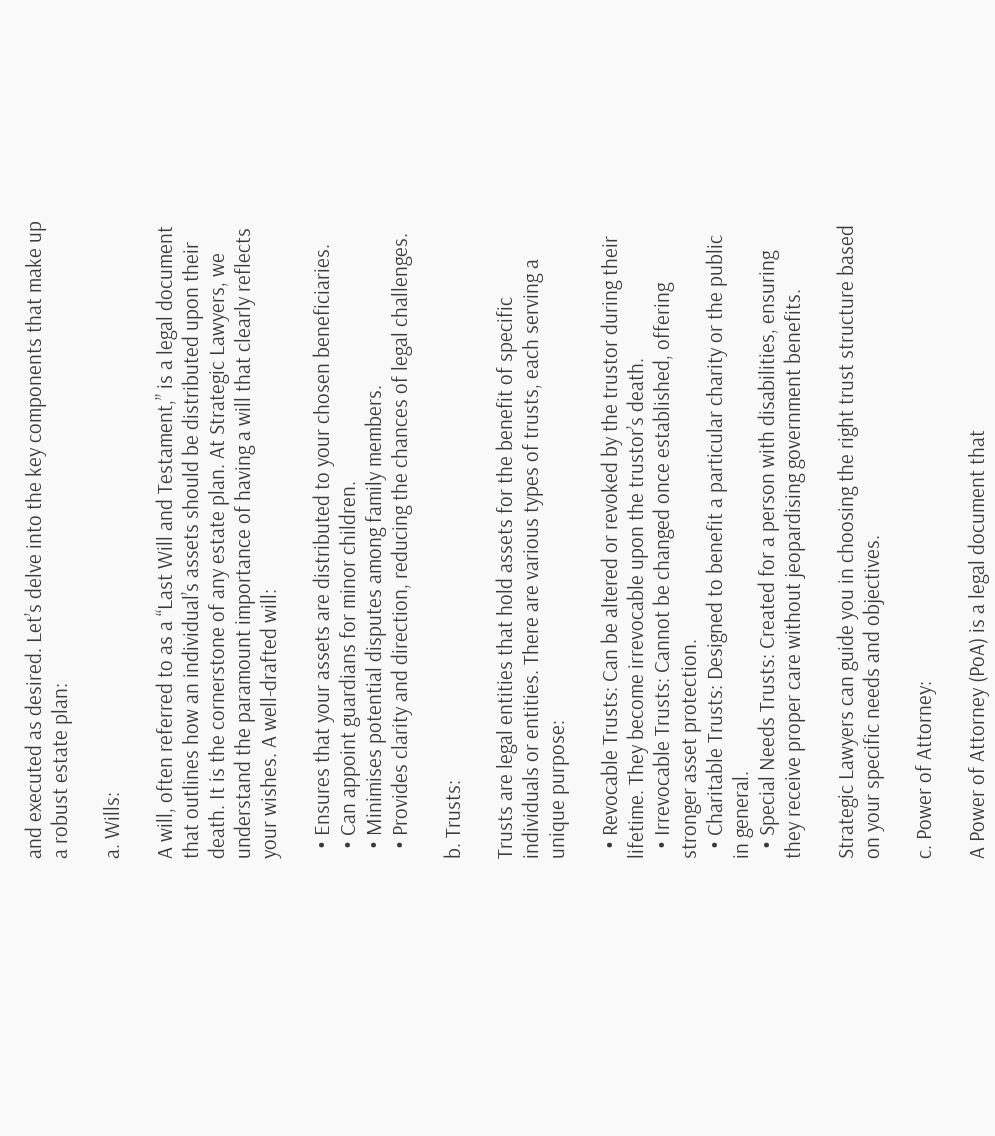and executed as desired. Let’s delve into the key components that make up a robust estate plan:

a. Wills:

A will, often referred to as a “Last Will and Testament,” is a legal document that outlines how an individual’s assets should be distributed upon their death. It is the cornerstone of any estate plan. At Strategic Lawyers, we understand the paramount importance of having a will that clearly reflects your wishes. A well-drafted will:

  • Ensures that your assets are distributed to your chosen beneficiaries.
  • Can appoint guardians for minor children.
  • Minimises potential disputes among family members.
  • Provides clarity and direction, reducing the chances of legal challenges.

b. Trusts:

Trusts are legal entities that hold assets for the benefit of specific individuals or entities. There are various types of trusts, each serving a unique purpose:

  • Revocable Trusts: Can be altered or revoked by the trustor during their lifetime. They become irrevocable upon the trustor’s death.
  • Irrevocable Trusts: Cannot be changed once established, offering stronger asset protection.
  • Charitable Trusts: Designed to benefit a particular charity or the public in general.
  • Special Needs Trusts: Created for a person with disabilities, ensuring they receive proper care without jeopardising government benefits.

Strategic Lawyers can guide you in choosing the right trust structure based on your specific needs and objectives.

c. Power of Attorney:

A Power of Attorney (PoA) is a legal document that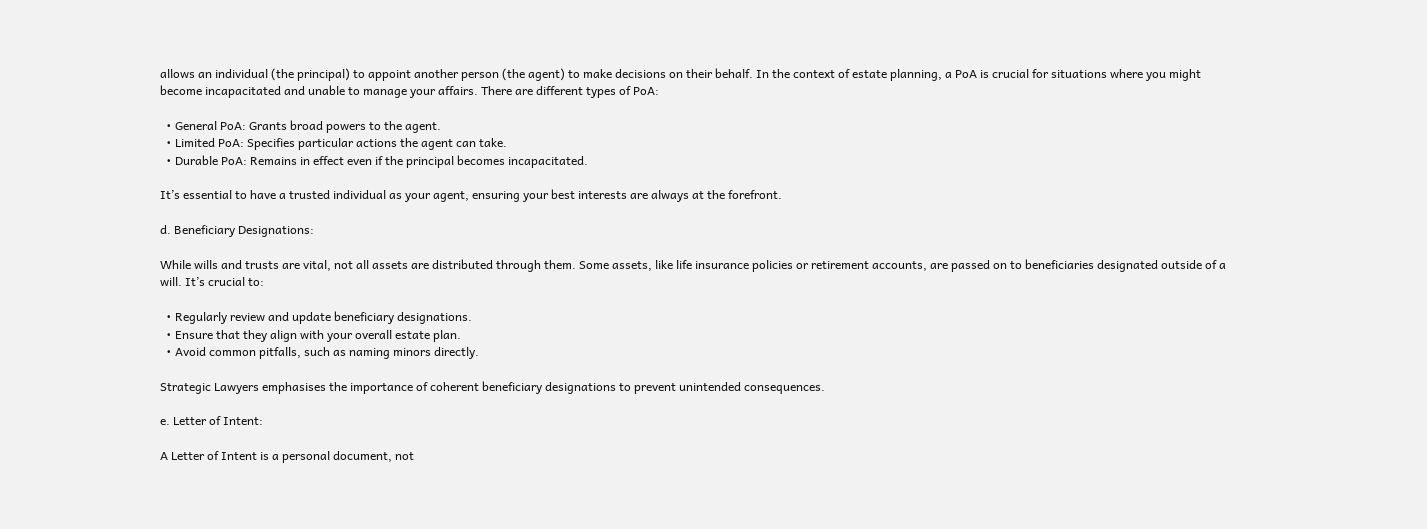allows an individual (the principal) to appoint another person (the agent) to make decisions on their behalf. In the context of estate planning, a PoA is crucial for situations where you might become incapacitated and unable to manage your affairs. There are different types of PoA:

  • General PoA: Grants broad powers to the agent.
  • Limited PoA: Specifies particular actions the agent can take.
  • Durable PoA: Remains in effect even if the principal becomes incapacitated.

It’s essential to have a trusted individual as your agent, ensuring your best interests are always at the forefront.

d. Beneficiary Designations:

While wills and trusts are vital, not all assets are distributed through them. Some assets, like life insurance policies or retirement accounts, are passed on to beneficiaries designated outside of a will. It’s crucial to:

  • Regularly review and update beneficiary designations.
  • Ensure that they align with your overall estate plan.
  • Avoid common pitfalls, such as naming minors directly.

Strategic Lawyers emphasises the importance of coherent beneficiary designations to prevent unintended consequences.

e. Letter of Intent:

A Letter of Intent is a personal document, not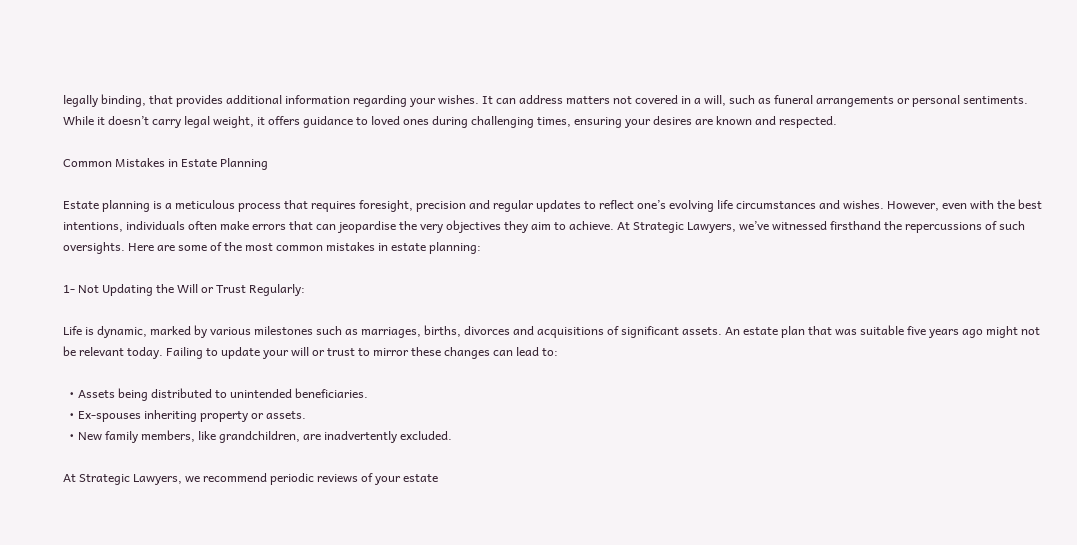legally binding, that provides additional information regarding your wishes. It can address matters not covered in a will, such as funeral arrangements or personal sentiments. While it doesn’t carry legal weight, it offers guidance to loved ones during challenging times, ensuring your desires are known and respected.

Common Mistakes in Estate Planning

Estate planning is a meticulous process that requires foresight, precision and regular updates to reflect one’s evolving life circumstances and wishes. However, even with the best intentions, individuals often make errors that can jeopardise the very objectives they aim to achieve. At Strategic Lawyers, we’ve witnessed firsthand the repercussions of such oversights. Here are some of the most common mistakes in estate planning:

1- Not Updating the Will or Trust Regularly:

Life is dynamic, marked by various milestones such as marriages, births, divorces and acquisitions of significant assets. An estate plan that was suitable five years ago might not be relevant today. Failing to update your will or trust to mirror these changes can lead to:

  • Assets being distributed to unintended beneficiaries.
  • Ex-spouses inheriting property or assets.
  • New family members, like grandchildren, are inadvertently excluded.

At Strategic Lawyers, we recommend periodic reviews of your estate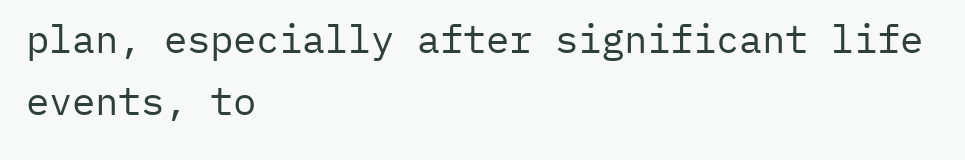plan, especially after significant life events, to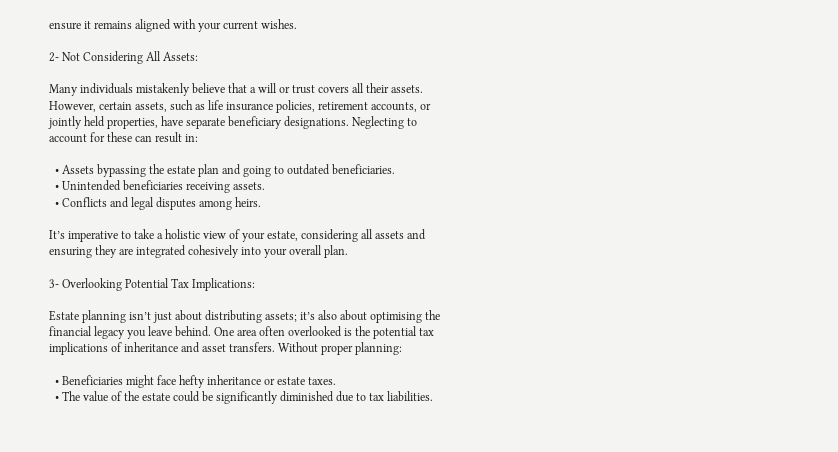ensure it remains aligned with your current wishes.

2- Not Considering All Assets:

Many individuals mistakenly believe that a will or trust covers all their assets. However, certain assets, such as life insurance policies, retirement accounts, or jointly held properties, have separate beneficiary designations. Neglecting to account for these can result in:

  • Assets bypassing the estate plan and going to outdated beneficiaries.
  • Unintended beneficiaries receiving assets.
  • Conflicts and legal disputes among heirs.

It’s imperative to take a holistic view of your estate, considering all assets and ensuring they are integrated cohesively into your overall plan.

3- Overlooking Potential Tax Implications:

Estate planning isn’t just about distributing assets; it’s also about optimising the financial legacy you leave behind. One area often overlooked is the potential tax implications of inheritance and asset transfers. Without proper planning:

  • Beneficiaries might face hefty inheritance or estate taxes.
  • The value of the estate could be significantly diminished due to tax liabilities.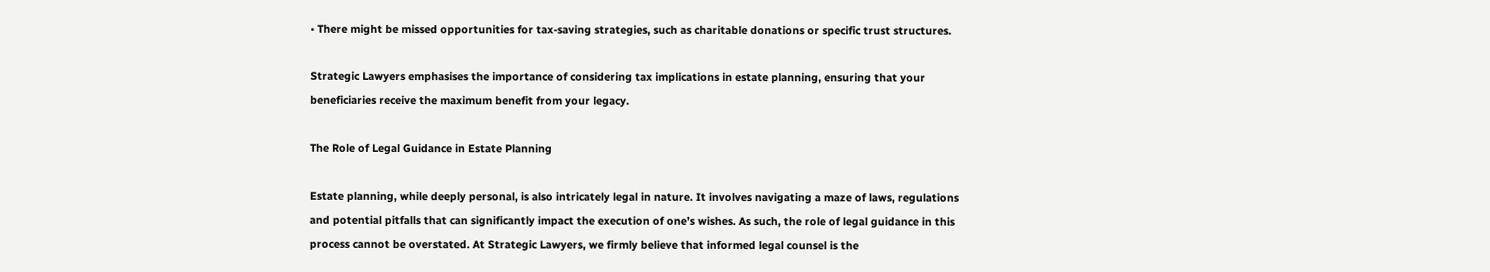• There might be missed opportunities for tax-saving strategies, such as charitable donations or specific trust structures.

Strategic Lawyers emphasises the importance of considering tax implications in estate planning, ensuring that your beneficiaries receive the maximum benefit from your legacy.

The Role of Legal Guidance in Estate Planning

Estate planning, while deeply personal, is also intricately legal in nature. It involves navigating a maze of laws, regulations and potential pitfalls that can significantly impact the execution of one’s wishes. As such, the role of legal guidance in this process cannot be overstated. At Strategic Lawyers, we firmly believe that informed legal counsel is the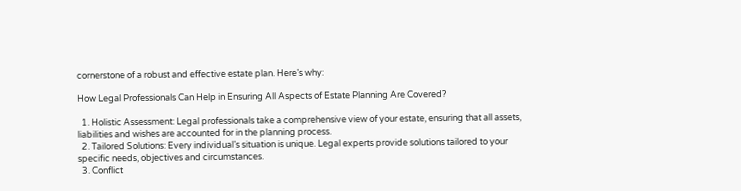cornerstone of a robust and effective estate plan. Here’s why:

How Legal Professionals Can Help in Ensuring All Aspects of Estate Planning Are Covered?

  1. Holistic Assessment: Legal professionals take a comprehensive view of your estate, ensuring that all assets, liabilities and wishes are accounted for in the planning process.
  2. Tailored Solutions: Every individual’s situation is unique. Legal experts provide solutions tailored to your specific needs, objectives and circumstances.
  3. Conflict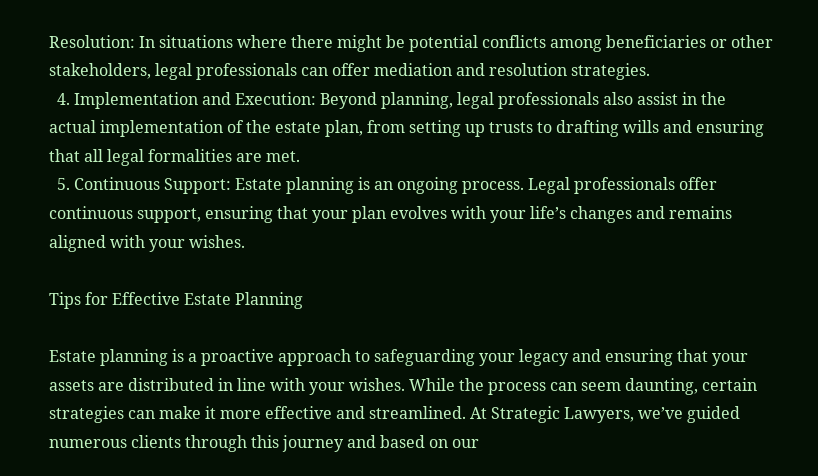Resolution: In situations where there might be potential conflicts among beneficiaries or other stakeholders, legal professionals can offer mediation and resolution strategies.
  4. Implementation and Execution: Beyond planning, legal professionals also assist in the actual implementation of the estate plan, from setting up trusts to drafting wills and ensuring that all legal formalities are met.
  5. Continuous Support: Estate planning is an ongoing process. Legal professionals offer continuous support, ensuring that your plan evolves with your life’s changes and remains aligned with your wishes.

Tips for Effective Estate Planning

Estate planning is a proactive approach to safeguarding your legacy and ensuring that your assets are distributed in line with your wishes. While the process can seem daunting, certain strategies can make it more effective and streamlined. At Strategic Lawyers, we’ve guided numerous clients through this journey and based on our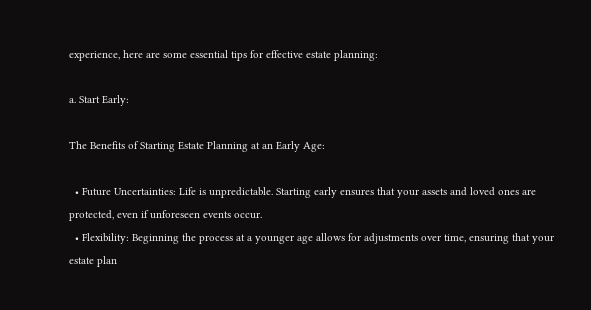experience, here are some essential tips for effective estate planning:

a. Start Early:

The Benefits of Starting Estate Planning at an Early Age:

  • Future Uncertainties: Life is unpredictable. Starting early ensures that your assets and loved ones are protected, even if unforeseen events occur.
  • Flexibility: Beginning the process at a younger age allows for adjustments over time, ensuring that your estate plan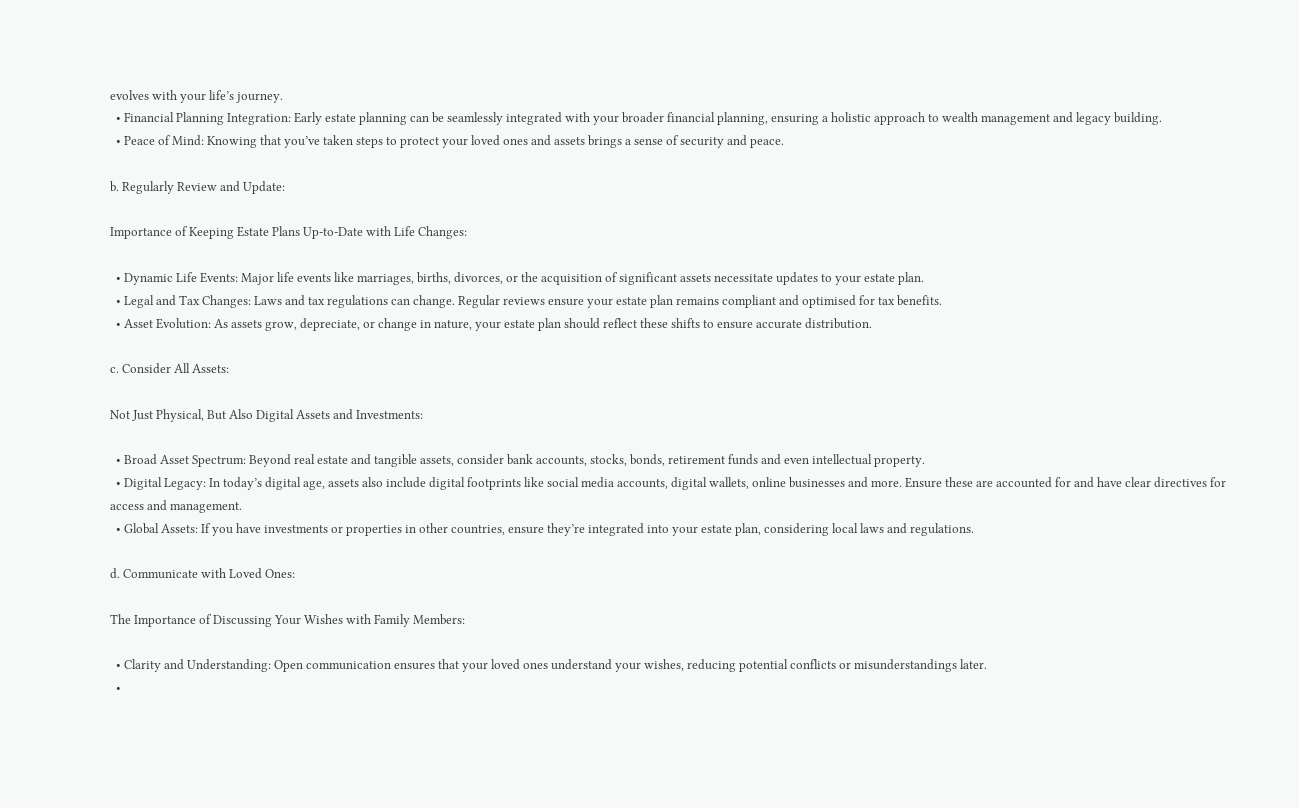evolves with your life’s journey.
  • Financial Planning Integration: Early estate planning can be seamlessly integrated with your broader financial planning, ensuring a holistic approach to wealth management and legacy building.
  • Peace of Mind: Knowing that you’ve taken steps to protect your loved ones and assets brings a sense of security and peace.

b. Regularly Review and Update:

Importance of Keeping Estate Plans Up-to-Date with Life Changes:

  • Dynamic Life Events: Major life events like marriages, births, divorces, or the acquisition of significant assets necessitate updates to your estate plan.
  • Legal and Tax Changes: Laws and tax regulations can change. Regular reviews ensure your estate plan remains compliant and optimised for tax benefits.
  • Asset Evolution: As assets grow, depreciate, or change in nature, your estate plan should reflect these shifts to ensure accurate distribution.

c. Consider All Assets:

Not Just Physical, But Also Digital Assets and Investments:

  • Broad Asset Spectrum: Beyond real estate and tangible assets, consider bank accounts, stocks, bonds, retirement funds and even intellectual property.
  • Digital Legacy: In today’s digital age, assets also include digital footprints like social media accounts, digital wallets, online businesses and more. Ensure these are accounted for and have clear directives for access and management.
  • Global Assets: If you have investments or properties in other countries, ensure they’re integrated into your estate plan, considering local laws and regulations.

d. Communicate with Loved Ones:

The Importance of Discussing Your Wishes with Family Members:

  • Clarity and Understanding: Open communication ensures that your loved ones understand your wishes, reducing potential conflicts or misunderstandings later.
  •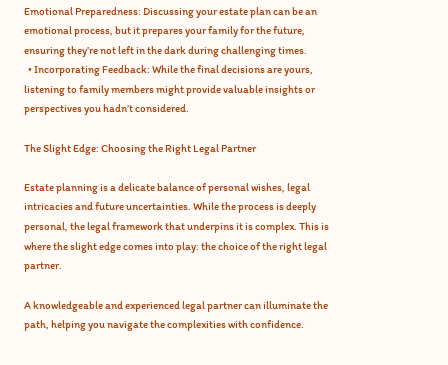Emotional Preparedness: Discussing your estate plan can be an emotional process, but it prepares your family for the future, ensuring they’re not left in the dark during challenging times.
  • Incorporating Feedback: While the final decisions are yours, listening to family members might provide valuable insights or perspectives you hadn’t considered.

The Slight Edge: Choosing the Right Legal Partner

Estate planning is a delicate balance of personal wishes, legal intricacies and future uncertainties. While the process is deeply personal, the legal framework that underpins it is complex. This is where the slight edge comes into play: the choice of the right legal partner.

A knowledgeable and experienced legal partner can illuminate the path, helping you navigate the complexities with confidence.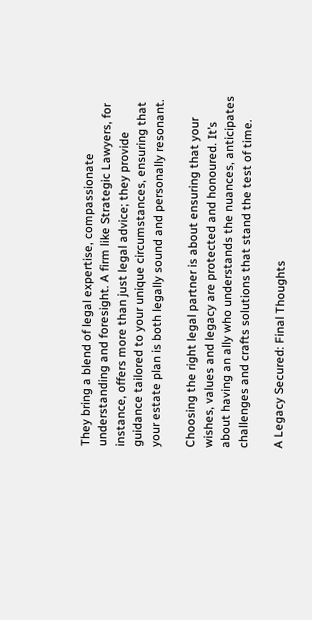They bring a blend of legal expertise, compassionate understanding and foresight. A firm like Strategic Lawyers, for instance, offers more than just legal advice; they provide guidance tailored to your unique circumstances, ensuring that your estate plan is both legally sound and personally resonant.

Choosing the right legal partner is about ensuring that your wishes, values and legacy are protected and honoured. It’s about having an ally who understands the nuances, anticipates challenges and crafts solutions that stand the test of time.

A Legacy Secured: Final Thoughts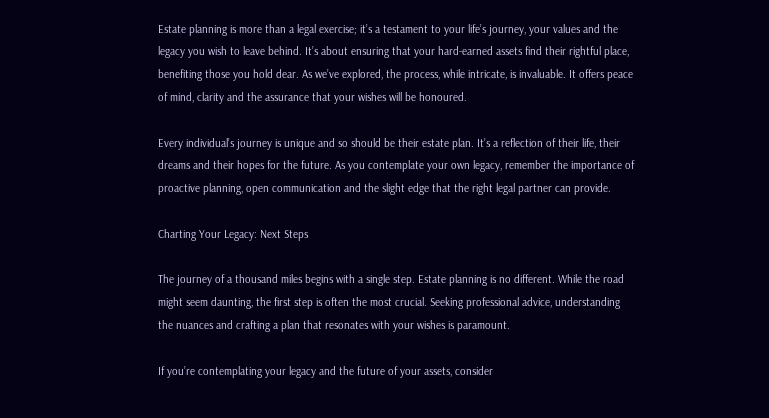Estate planning is more than a legal exercise; it’s a testament to your life’s journey, your values and the legacy you wish to leave behind. It’s about ensuring that your hard-earned assets find their rightful place, benefiting those you hold dear. As we’ve explored, the process, while intricate, is invaluable. It offers peace of mind, clarity and the assurance that your wishes will be honoured.

Every individual’s journey is unique and so should be their estate plan. It’s a reflection of their life, their dreams and their hopes for the future. As you contemplate your own legacy, remember the importance of proactive planning, open communication and the slight edge that the right legal partner can provide.

Charting Your Legacy: Next Steps

The journey of a thousand miles begins with a single step. Estate planning is no different. While the road might seem daunting, the first step is often the most crucial. Seeking professional advice, understanding the nuances and crafting a plan that resonates with your wishes is paramount.

If you’re contemplating your legacy and the future of your assets, consider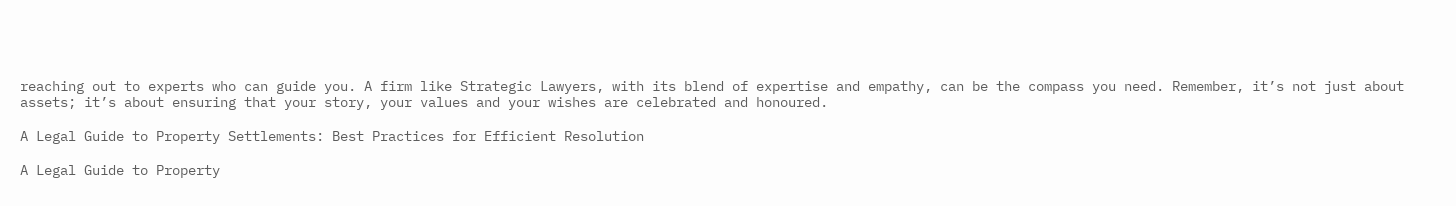reaching out to experts who can guide you. A firm like Strategic Lawyers, with its blend of expertise and empathy, can be the compass you need. Remember, it’s not just about assets; it’s about ensuring that your story, your values and your wishes are celebrated and honoured.

A Legal Guide to Property Settlements: Best Practices for Efficient Resolution

A Legal Guide to Property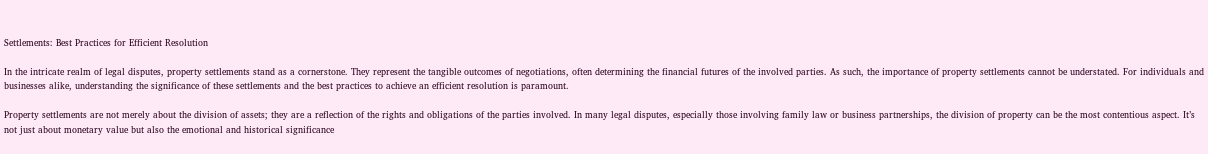Settlements: Best Practices for Efficient Resolution

In the intricate realm of legal disputes, property settlements stand as a cornerstone. They represent the tangible outcomes of negotiations, often determining the financial futures of the involved parties. As such, the importance of property settlements cannot be understated. For individuals and businesses alike, understanding the significance of these settlements and the best practices to achieve an efficient resolution is paramount.

Property settlements are not merely about the division of assets; they are a reflection of the rights and obligations of the parties involved. In many legal disputes, especially those involving family law or business partnerships, the division of property can be the most contentious aspect. It’s not just about monetary value but also the emotional and historical significance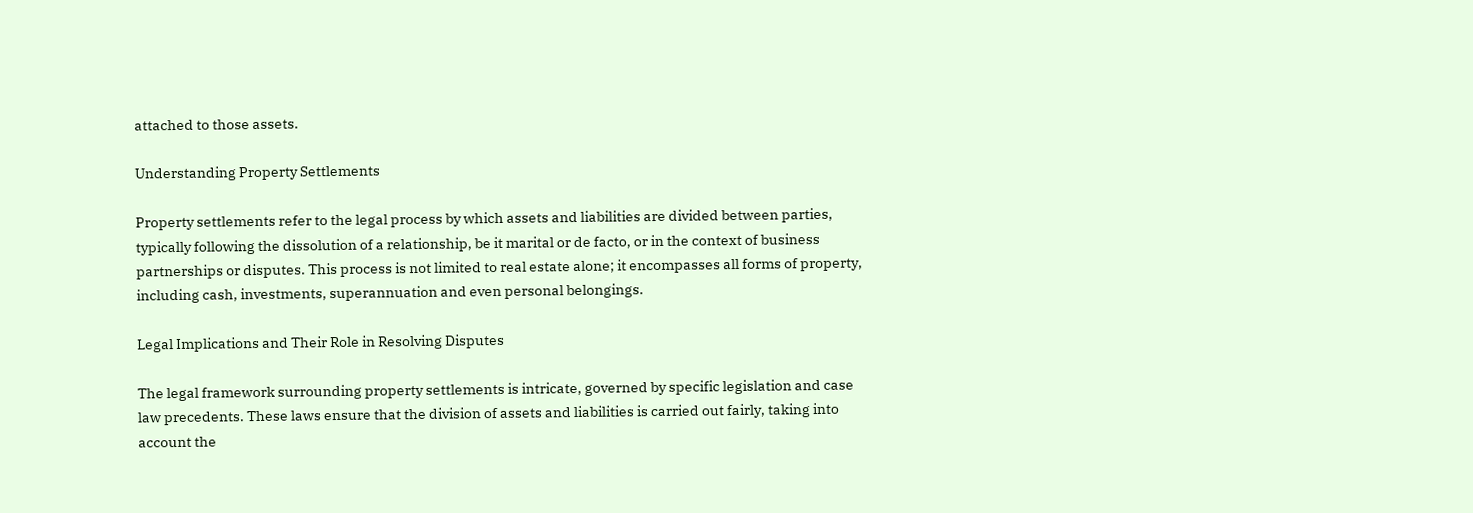attached to those assets.

Understanding Property Settlements

Property settlements refer to the legal process by which assets and liabilities are divided between parties, typically following the dissolution of a relationship, be it marital or de facto, or in the context of business partnerships or disputes. This process is not limited to real estate alone; it encompasses all forms of property, including cash, investments, superannuation and even personal belongings.

Legal Implications and Their Role in Resolving Disputes

The legal framework surrounding property settlements is intricate, governed by specific legislation and case law precedents. These laws ensure that the division of assets and liabilities is carried out fairly, taking into account the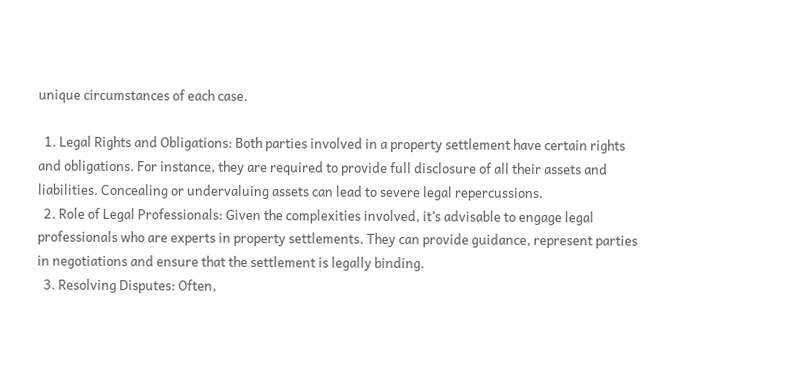unique circumstances of each case.

  1. Legal Rights and Obligations: Both parties involved in a property settlement have certain rights and obligations. For instance, they are required to provide full disclosure of all their assets and liabilities. Concealing or undervaluing assets can lead to severe legal repercussions.
  2. Role of Legal Professionals: Given the complexities involved, it’s advisable to engage legal professionals who are experts in property settlements. They can provide guidance, represent parties in negotiations and ensure that the settlement is legally binding.
  3. Resolving Disputes: Often,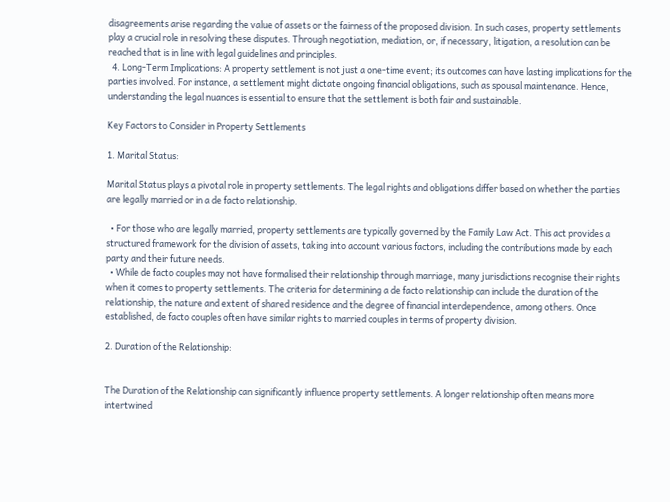disagreements arise regarding the value of assets or the fairness of the proposed division. In such cases, property settlements play a crucial role in resolving these disputes. Through negotiation, mediation, or, if necessary, litigation, a resolution can be reached that is in line with legal guidelines and principles.
  4. Long-Term Implications: A property settlement is not just a one-time event; its outcomes can have lasting implications for the parties involved. For instance, a settlement might dictate ongoing financial obligations, such as spousal maintenance. Hence, understanding the legal nuances is essential to ensure that the settlement is both fair and sustainable.

Key Factors to Consider in Property Settlements

1. Marital Status:

Marital Status plays a pivotal role in property settlements. The legal rights and obligations differ based on whether the parties are legally married or in a de facto relationship.

  • For those who are legally married, property settlements are typically governed by the Family Law Act. This act provides a structured framework for the division of assets, taking into account various factors, including the contributions made by each party and their future needs.
  • While de facto couples may not have formalised their relationship through marriage, many jurisdictions recognise their rights when it comes to property settlements. The criteria for determining a de facto relationship can include the duration of the relationship, the nature and extent of shared residence and the degree of financial interdependence, among others. Once established, de facto couples often have similar rights to married couples in terms of property division.

2. Duration of the Relationship:


The Duration of the Relationship can significantly influence property settlements. A longer relationship often means more intertwined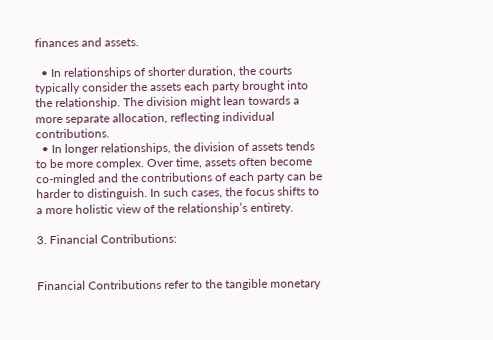finances and assets.

  • In relationships of shorter duration, the courts typically consider the assets each party brought into the relationship. The division might lean towards a more separate allocation, reflecting individual contributions.
  • In longer relationships, the division of assets tends to be more complex. Over time, assets often become co-mingled and the contributions of each party can be harder to distinguish. In such cases, the focus shifts to a more holistic view of the relationship’s entirety.

3. Financial Contributions:


Financial Contributions refer to the tangible monetary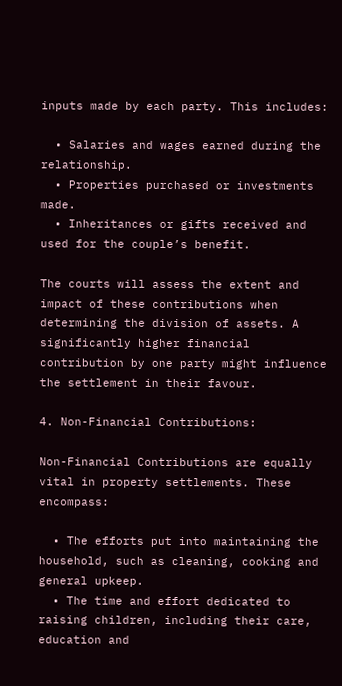inputs made by each party. This includes:

  • Salaries and wages earned during the relationship.
  • Properties purchased or investments made.
  • Inheritances or gifts received and used for the couple’s benefit.

The courts will assess the extent and impact of these contributions when determining the division of assets. A significantly higher financial contribution by one party might influence the settlement in their favour.

4. Non-Financial Contributions:

Non-Financial Contributions are equally vital in property settlements. These encompass:

  • The efforts put into maintaining the household, such as cleaning, cooking and general upkeep.
  • The time and effort dedicated to raising children, including their care, education and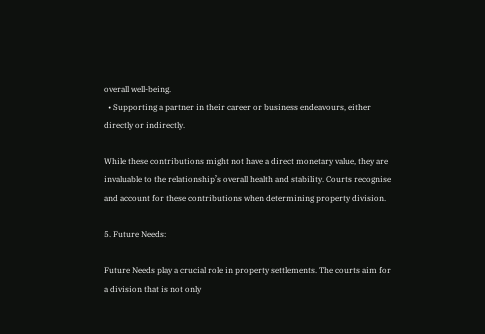overall well-being.
  • Supporting a partner in their career or business endeavours, either directly or indirectly.

While these contributions might not have a direct monetary value, they are invaluable to the relationship’s overall health and stability. Courts recognise and account for these contributions when determining property division.

5. Future Needs:

Future Needs play a crucial role in property settlements. The courts aim for a division that is not only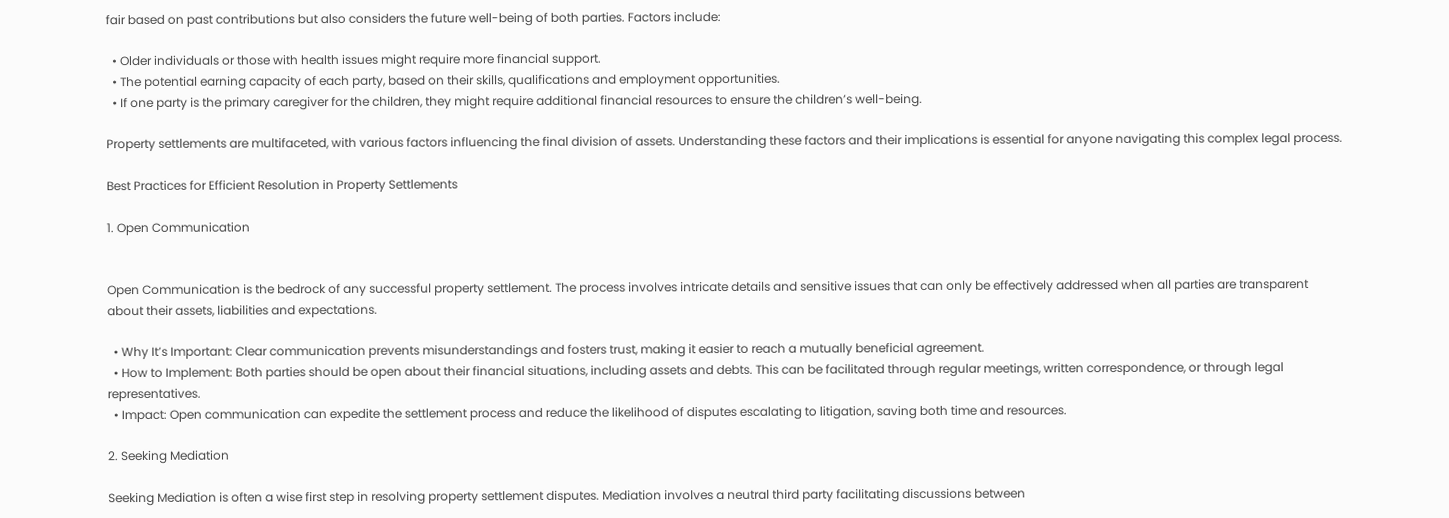fair based on past contributions but also considers the future well-being of both parties. Factors include:

  • Older individuals or those with health issues might require more financial support.
  • The potential earning capacity of each party, based on their skills, qualifications and employment opportunities.
  • If one party is the primary caregiver for the children, they might require additional financial resources to ensure the children’s well-being.

Property settlements are multifaceted, with various factors influencing the final division of assets. Understanding these factors and their implications is essential for anyone navigating this complex legal process.

Best Practices for Efficient Resolution in Property Settlements

1. Open Communication


Open Communication is the bedrock of any successful property settlement. The process involves intricate details and sensitive issues that can only be effectively addressed when all parties are transparent about their assets, liabilities and expectations.

  • Why It’s Important: Clear communication prevents misunderstandings and fosters trust, making it easier to reach a mutually beneficial agreement.
  • How to Implement: Both parties should be open about their financial situations, including assets and debts. This can be facilitated through regular meetings, written correspondence, or through legal representatives.
  • Impact: Open communication can expedite the settlement process and reduce the likelihood of disputes escalating to litigation, saving both time and resources.

2. Seeking Mediation

Seeking Mediation is often a wise first step in resolving property settlement disputes. Mediation involves a neutral third party facilitating discussions between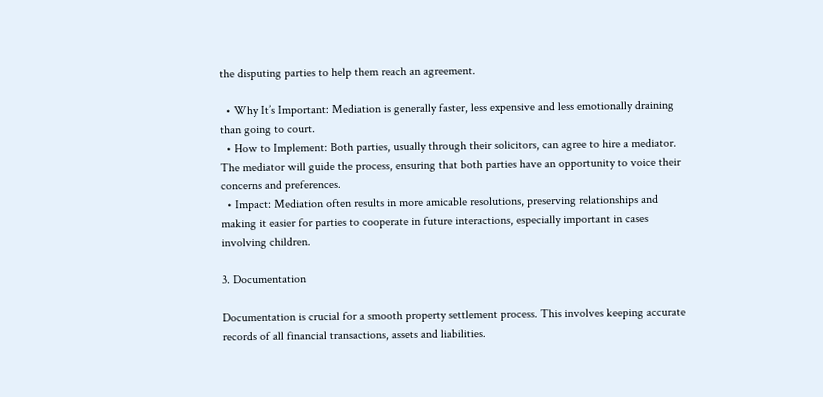the disputing parties to help them reach an agreement.

  • Why It’s Important: Mediation is generally faster, less expensive and less emotionally draining than going to court.
  • How to Implement: Both parties, usually through their solicitors, can agree to hire a mediator. The mediator will guide the process, ensuring that both parties have an opportunity to voice their concerns and preferences.
  • Impact: Mediation often results in more amicable resolutions, preserving relationships and making it easier for parties to cooperate in future interactions, especially important in cases involving children.

3. Documentation

Documentation is crucial for a smooth property settlement process. This involves keeping accurate records of all financial transactions, assets and liabilities.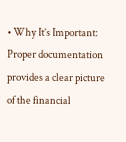• Why It’s Important: Proper documentation provides a clear picture of the financial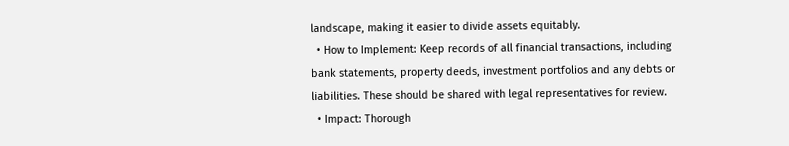landscape, making it easier to divide assets equitably.
  • How to Implement: Keep records of all financial transactions, including bank statements, property deeds, investment portfolios and any debts or liabilities. These should be shared with legal representatives for review.
  • Impact: Thorough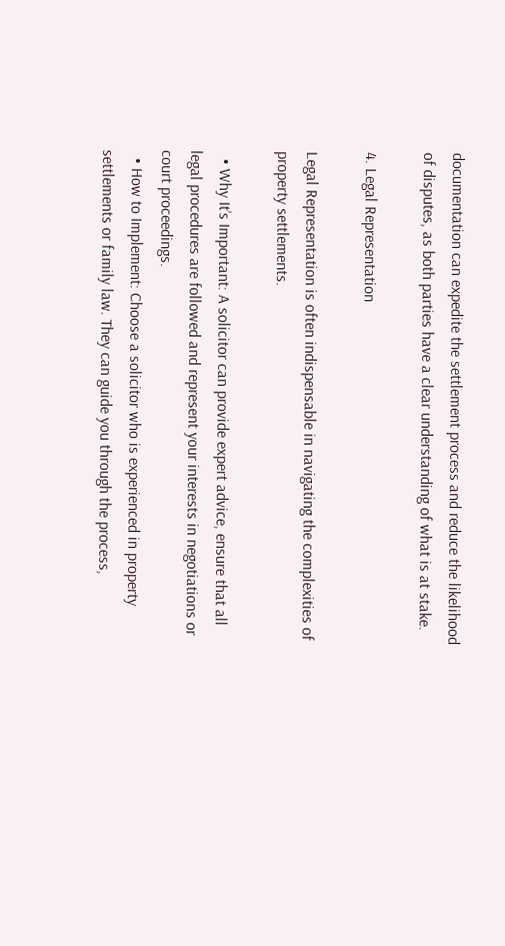documentation can expedite the settlement process and reduce the likelihood of disputes, as both parties have a clear understanding of what is at stake.

4. Legal Representation

Legal Representation is often indispensable in navigating the complexities of property settlements.

  • Why It’s Important: A solicitor can provide expert advice, ensure that all legal procedures are followed and represent your interests in negotiations or court proceedings.
  • How to Implement: Choose a solicitor who is experienced in property settlements or family law. They can guide you through the process,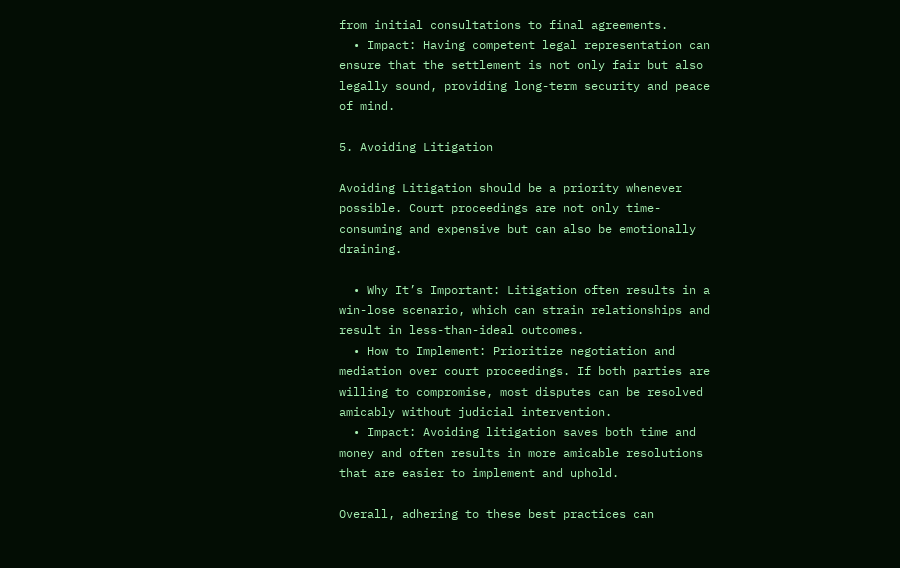from initial consultations to final agreements.
  • Impact: Having competent legal representation can ensure that the settlement is not only fair but also legally sound, providing long-term security and peace of mind.

5. Avoiding Litigation

Avoiding Litigation should be a priority whenever possible. Court proceedings are not only time-consuming and expensive but can also be emotionally draining.

  • Why It’s Important: Litigation often results in a win-lose scenario, which can strain relationships and result in less-than-ideal outcomes.
  • How to Implement: Prioritize negotiation and mediation over court proceedings. If both parties are willing to compromise, most disputes can be resolved amicably without judicial intervention.
  • Impact: Avoiding litigation saves both time and money and often results in more amicable resolutions that are easier to implement and uphold.

Overall, adhering to these best practices can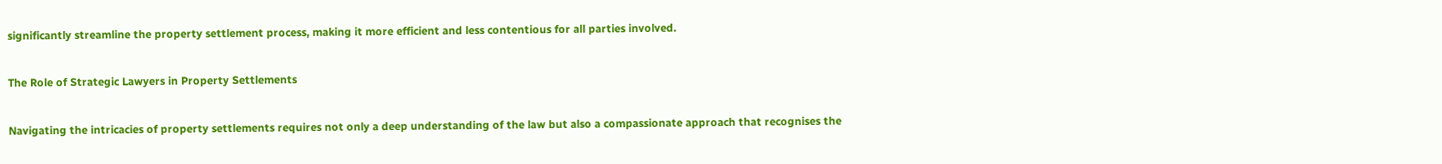significantly streamline the property settlement process, making it more efficient and less contentious for all parties involved.

The Role of Strategic Lawyers in Property Settlements

Navigating the intricacies of property settlements requires not only a deep understanding of the law but also a compassionate approach that recognises the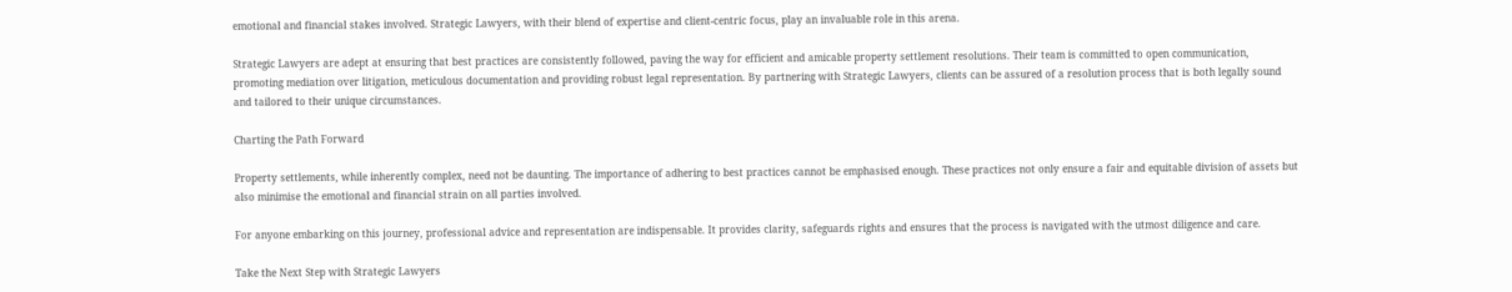emotional and financial stakes involved. Strategic Lawyers, with their blend of expertise and client-centric focus, play an invaluable role in this arena.

Strategic Lawyers are adept at ensuring that best practices are consistently followed, paving the way for efficient and amicable property settlement resolutions. Their team is committed to open communication, promoting mediation over litigation, meticulous documentation and providing robust legal representation. By partnering with Strategic Lawyers, clients can be assured of a resolution process that is both legally sound and tailored to their unique circumstances.

Charting the Path Forward

Property settlements, while inherently complex, need not be daunting. The importance of adhering to best practices cannot be emphasised enough. These practices not only ensure a fair and equitable division of assets but also minimise the emotional and financial strain on all parties involved.

For anyone embarking on this journey, professional advice and representation are indispensable. It provides clarity, safeguards rights and ensures that the process is navigated with the utmost diligence and care.

Take the Next Step with Strategic Lawyers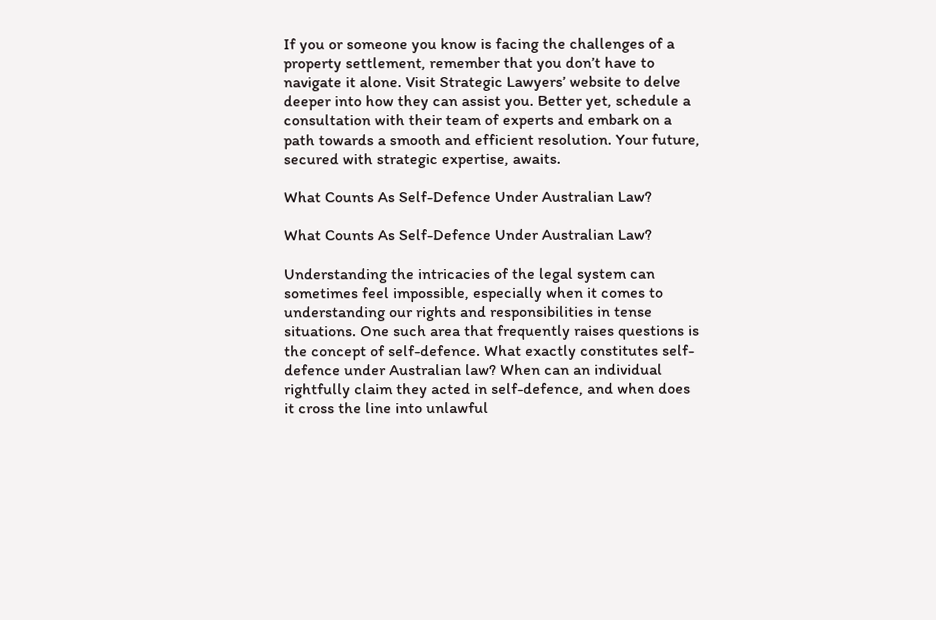If you or someone you know is facing the challenges of a property settlement, remember that you don’t have to navigate it alone. Visit Strategic Lawyers’ website to delve deeper into how they can assist you. Better yet, schedule a consultation with their team of experts and embark on a path towards a smooth and efficient resolution. Your future, secured with strategic expertise, awaits.

What Counts As Self-Defence Under Australian Law?

What Counts As Self-Defence Under Australian Law?

Understanding the intricacies of the legal system can sometimes feel impossible, especially when it comes to understanding our rights and responsibilities in tense situations. One such area that frequently raises questions is the concept of self-defence. What exactly constitutes self-defence under Australian law? When can an individual rightfully claim they acted in self-defence, and when does it cross the line into unlawful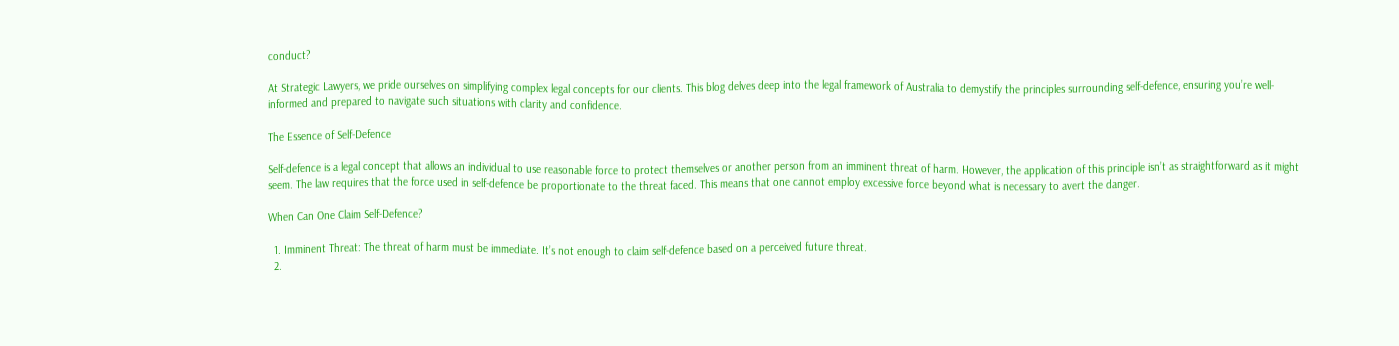conduct?

At Strategic Lawyers, we pride ourselves on simplifying complex legal concepts for our clients. This blog delves deep into the legal framework of Australia to demystify the principles surrounding self-defence, ensuring you’re well-informed and prepared to navigate such situations with clarity and confidence.

The Essence of Self-Defence

Self-defence is a legal concept that allows an individual to use reasonable force to protect themselves or another person from an imminent threat of harm. However, the application of this principle isn’t as straightforward as it might seem. The law requires that the force used in self-defence be proportionate to the threat faced. This means that one cannot employ excessive force beyond what is necessary to avert the danger.

When Can One Claim Self-Defence?

  1. Imminent Threat: The threat of harm must be immediate. It’s not enough to claim self-defence based on a perceived future threat.
  2.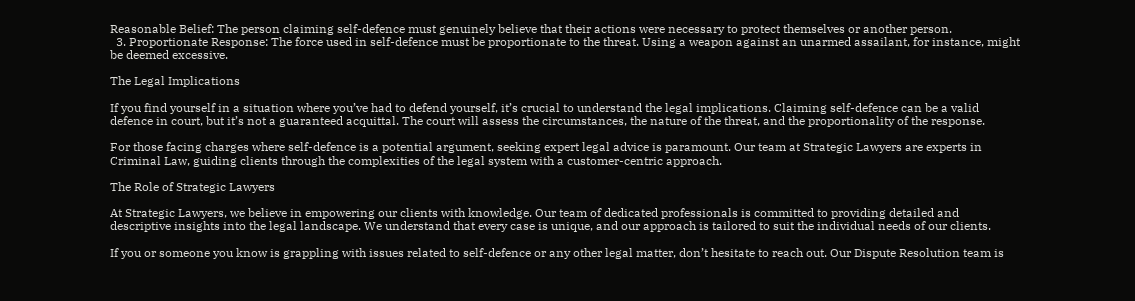Reasonable Belief: The person claiming self-defence must genuinely believe that their actions were necessary to protect themselves or another person.
  3. Proportionate Response: The force used in self-defence must be proportionate to the threat. Using a weapon against an unarmed assailant, for instance, might be deemed excessive.

The Legal Implications

If you find yourself in a situation where you’ve had to defend yourself, it’s crucial to understand the legal implications. Claiming self-defence can be a valid defence in court, but it’s not a guaranteed acquittal. The court will assess the circumstances, the nature of the threat, and the proportionality of the response.

For those facing charges where self-defence is a potential argument, seeking expert legal advice is paramount. Our team at Strategic Lawyers are experts in Criminal Law, guiding clients through the complexities of the legal system with a customer-centric approach.

The Role of Strategic Lawyers

At Strategic Lawyers, we believe in empowering our clients with knowledge. Our team of dedicated professionals is committed to providing detailed and descriptive insights into the legal landscape. We understand that every case is unique, and our approach is tailored to suit the individual needs of our clients.

If you or someone you know is grappling with issues related to self-defence or any other legal matter, don’t hesitate to reach out. Our Dispute Resolution team is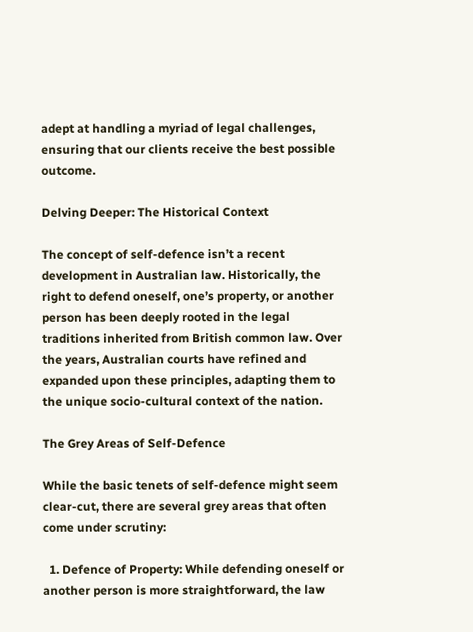adept at handling a myriad of legal challenges, ensuring that our clients receive the best possible outcome.

Delving Deeper: The Historical Context

The concept of self-defence isn’t a recent development in Australian law. Historically, the right to defend oneself, one’s property, or another person has been deeply rooted in the legal traditions inherited from British common law. Over the years, Australian courts have refined and expanded upon these principles, adapting them to the unique socio-cultural context of the nation.

The Grey Areas of Self-Defence

While the basic tenets of self-defence might seem clear-cut, there are several grey areas that often come under scrutiny:

  1. Defence of Property: While defending oneself or another person is more straightforward, the law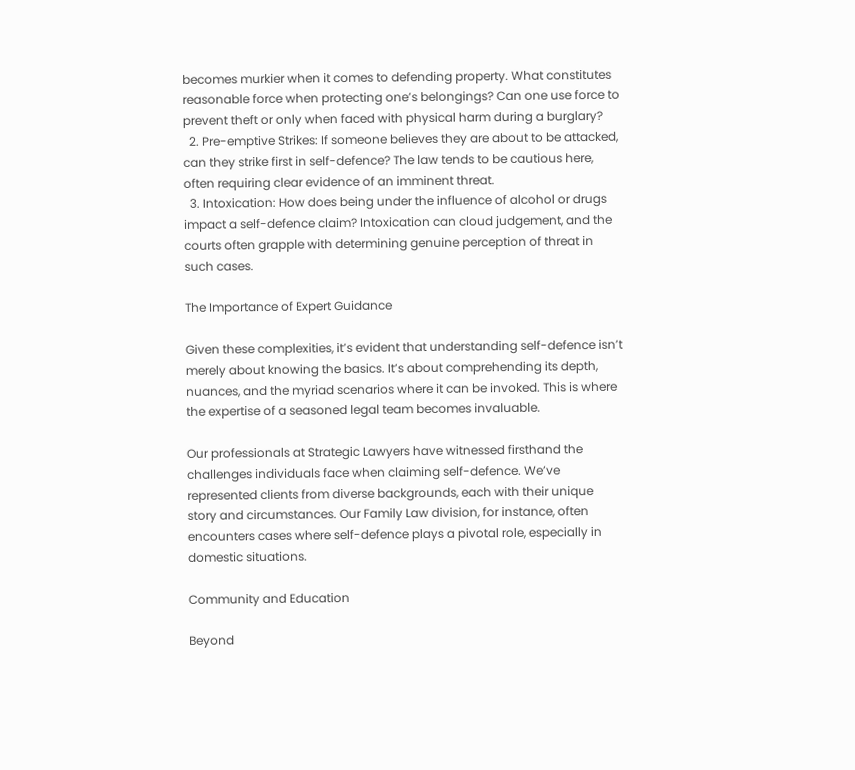becomes murkier when it comes to defending property. What constitutes reasonable force when protecting one’s belongings? Can one use force to prevent theft or only when faced with physical harm during a burglary?
  2. Pre-emptive Strikes: If someone believes they are about to be attacked, can they strike first in self-defence? The law tends to be cautious here, often requiring clear evidence of an imminent threat.
  3. Intoxication: How does being under the influence of alcohol or drugs impact a self-defence claim? Intoxication can cloud judgement, and the courts often grapple with determining genuine perception of threat in such cases.

The Importance of Expert Guidance

Given these complexities, it’s evident that understanding self-defence isn’t merely about knowing the basics. It’s about comprehending its depth, nuances, and the myriad scenarios where it can be invoked. This is where the expertise of a seasoned legal team becomes invaluable.

Our professionals at Strategic Lawyers have witnessed firsthand the challenges individuals face when claiming self-defence. We’ve represented clients from diverse backgrounds, each with their unique story and circumstances. Our Family Law division, for instance, often encounters cases where self-defence plays a pivotal role, especially in domestic situations.

Community and Education

Beyond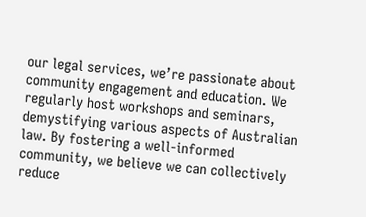our legal services, we’re passionate about community engagement and education. We regularly host workshops and seminars, demystifying various aspects of Australian law. By fostering a well-informed community, we believe we can collectively reduce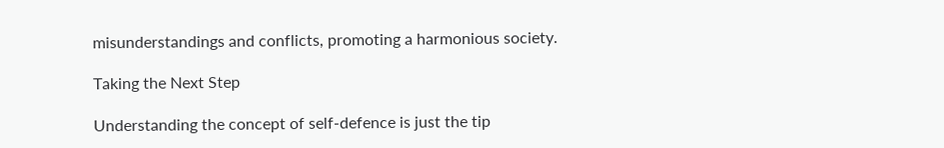misunderstandings and conflicts, promoting a harmonious society.

Taking the Next Step

Understanding the concept of self-defence is just the tip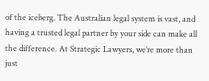of the iceberg. The Australian legal system is vast, and having a trusted legal partner by your side can make all the difference. At Strategic Lawyers, we’re more than just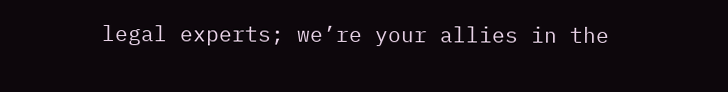legal experts; we’re your allies in the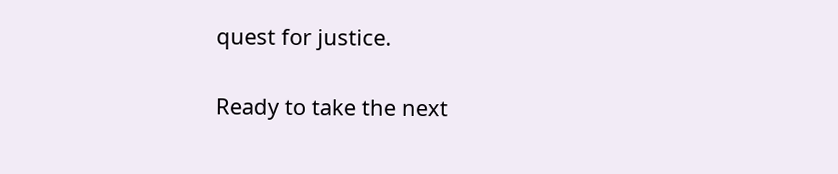quest for justice.

Ready to take the next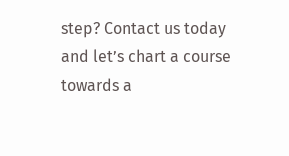step? Contact us today and let’s chart a course towards a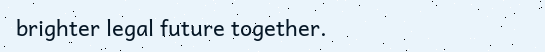brighter legal future together.